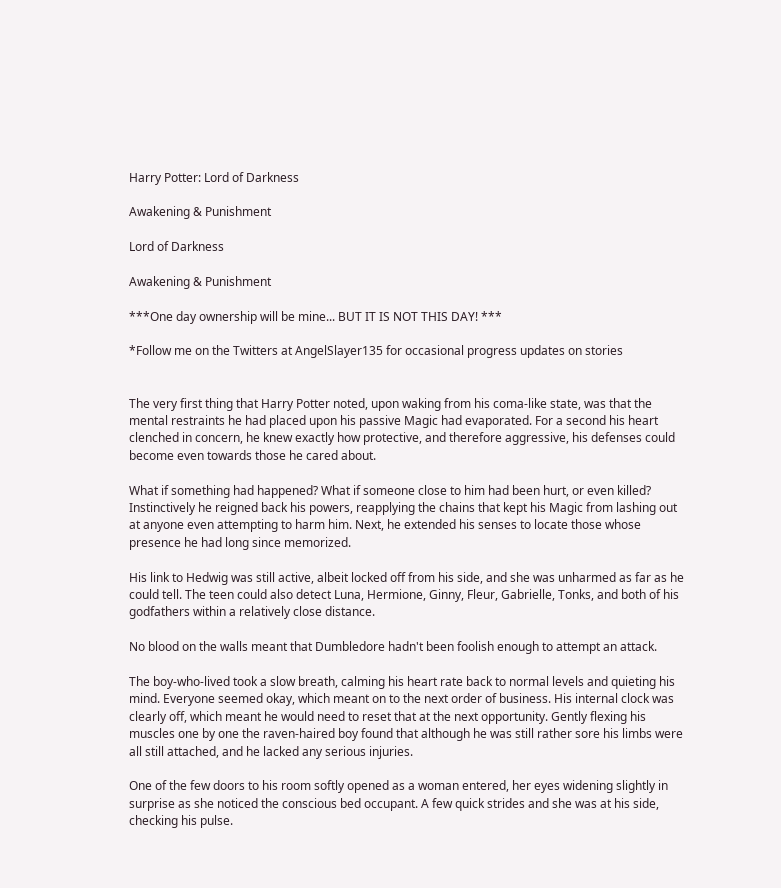Harry Potter: Lord of Darkness

Awakening & Punishment

Lord of Darkness

Awakening & Punishment

***One day ownership will be mine... BUT IT IS NOT THIS DAY! ***

*Follow me on the Twitters at AngelSlayer135 for occasional progress updates on stories


The very first thing that Harry Potter noted, upon waking from his coma-like state, was that the mental restraints he had placed upon his passive Magic had evaporated. For a second his heart clenched in concern, he knew exactly how protective, and therefore aggressive, his defenses could become even towards those he cared about.

What if something had happened? What if someone close to him had been hurt, or even killed? Instinctively he reigned back his powers, reapplying the chains that kept his Magic from lashing out at anyone even attempting to harm him. Next, he extended his senses to locate those whose presence he had long since memorized.

His link to Hedwig was still active, albeit locked off from his side, and she was unharmed as far as he could tell. The teen could also detect Luna, Hermione, Ginny, Fleur, Gabrielle, Tonks, and both of his godfathers within a relatively close distance.

No blood on the walls meant that Dumbledore hadn't been foolish enough to attempt an attack.

The boy-who-lived took a slow breath, calming his heart rate back to normal levels and quieting his mind. Everyone seemed okay, which meant on to the next order of business. His internal clock was clearly off, which meant he would need to reset that at the next opportunity. Gently flexing his muscles one by one the raven-haired boy found that although he was still rather sore his limbs were all still attached, and he lacked any serious injuries.

One of the few doors to his room softly opened as a woman entered, her eyes widening slightly in surprise as she noticed the conscious bed occupant. A few quick strides and she was at his side, checking his pulse.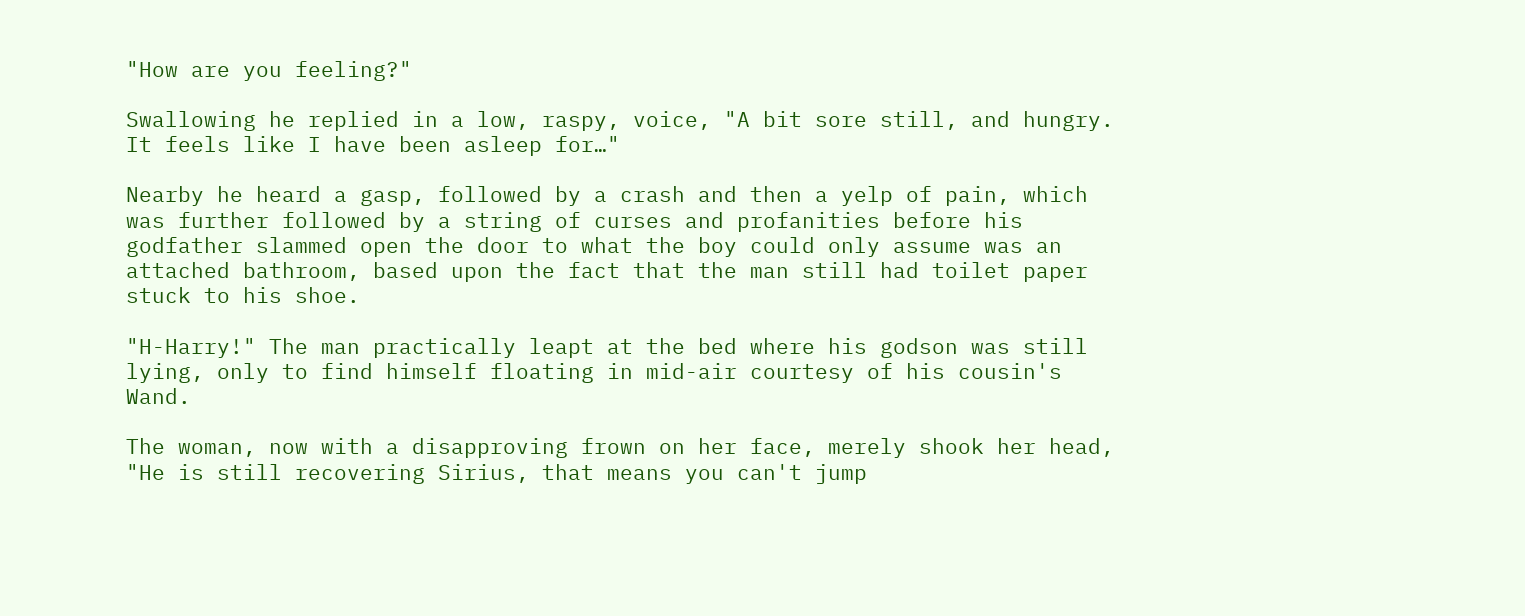"How are you feeling?"

Swallowing he replied in a low, raspy, voice, "A bit sore still, and hungry. It feels like I have been asleep for…"

Nearby he heard a gasp, followed by a crash and then a yelp of pain, which was further followed by a string of curses and profanities before his godfather slammed open the door to what the boy could only assume was an attached bathroom, based upon the fact that the man still had toilet paper stuck to his shoe.

"H-Harry!" The man practically leapt at the bed where his godson was still lying, only to find himself floating in mid-air courtesy of his cousin's Wand.

The woman, now with a disapproving frown on her face, merely shook her head, "He is still recovering Sirius, that means you can't jump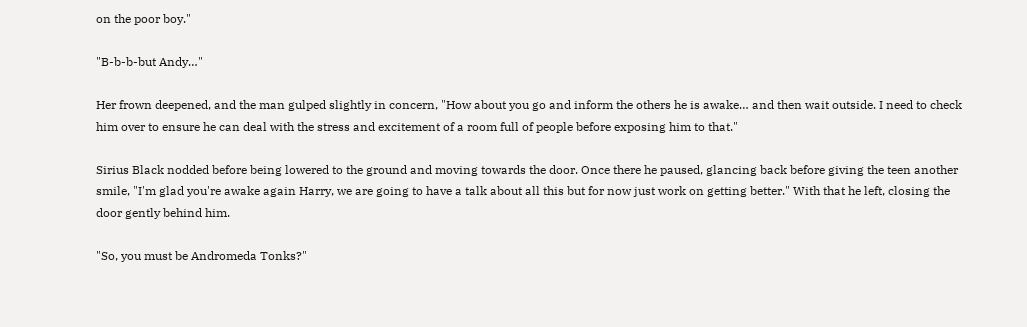on the poor boy."

"B-b-b-but Andy…"

Her frown deepened, and the man gulped slightly in concern, "How about you go and inform the others he is awake… and then wait outside. I need to check him over to ensure he can deal with the stress and excitement of a room full of people before exposing him to that."

Sirius Black nodded before being lowered to the ground and moving towards the door. Once there he paused, glancing back before giving the teen another smile, "I'm glad you're awake again Harry, we are going to have a talk about all this but for now just work on getting better." With that he left, closing the door gently behind him.

"So, you must be Andromeda Tonks?"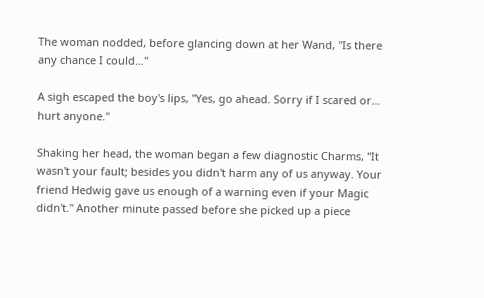The woman nodded, before glancing down at her Wand, "Is there any chance I could…"

A sigh escaped the boy's lips, "Yes, go ahead. Sorry if I scared or… hurt anyone."

Shaking her head, the woman began a few diagnostic Charms, "It wasn't your fault; besides you didn't harm any of us anyway. Your friend Hedwig gave us enough of a warning even if your Magic didn't." Another minute passed before she picked up a piece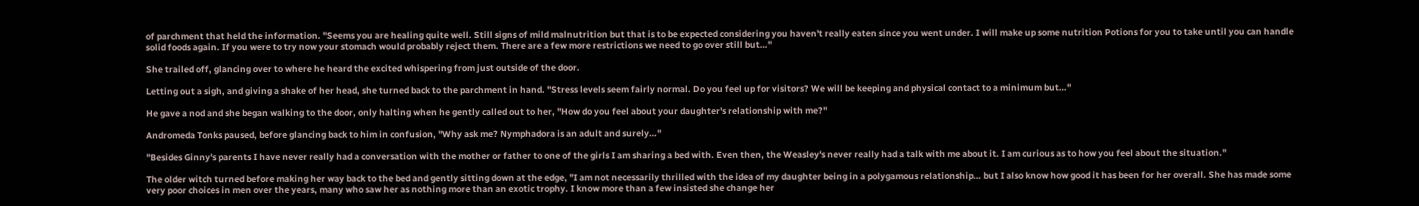of parchment that held the information. "Seems you are healing quite well. Still signs of mild malnutrition but that is to be expected considering you haven't really eaten since you went under. I will make up some nutrition Potions for you to take until you can handle solid foods again. If you were to try now your stomach would probably reject them. There are a few more restrictions we need to go over still but…"

She trailed off, glancing over to where he heard the excited whispering from just outside of the door.

Letting out a sigh, and giving a shake of her head, she turned back to the parchment in hand. "Stress levels seem fairly normal. Do you feel up for visitors? We will be keeping and physical contact to a minimum but…"

He gave a nod and she began walking to the door, only halting when he gently called out to her, "How do you feel about your daughter's relationship with me?"

Andromeda Tonks paused, before glancing back to him in confusion, "Why ask me? Nymphadora is an adult and surely…"

"Besides Ginny's parents I have never really had a conversation with the mother or father to one of the girls I am sharing a bed with. Even then, the Weasley's never really had a talk with me about it. I am curious as to how you feel about the situation."

The older witch turned before making her way back to the bed and gently sitting down at the edge, "I am not necessarily thrilled with the idea of my daughter being in a polygamous relationship… but I also know how good it has been for her overall. She has made some very poor choices in men over the years, many who saw her as nothing more than an exotic trophy. I know more than a few insisted she change her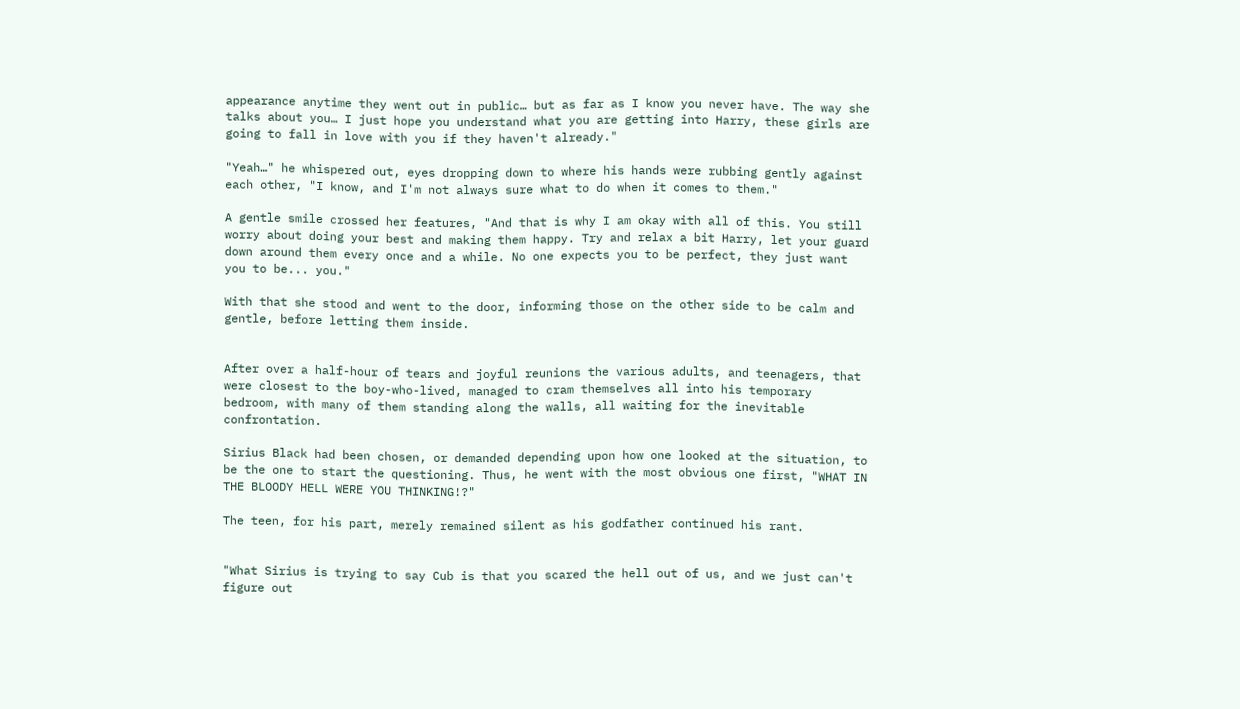appearance anytime they went out in public… but as far as I know you never have. The way she talks about you… I just hope you understand what you are getting into Harry, these girls are going to fall in love with you if they haven't already."

"Yeah…" he whispered out, eyes dropping down to where his hands were rubbing gently against each other, "I know, and I'm not always sure what to do when it comes to them."

A gentle smile crossed her features, "And that is why I am okay with all of this. You still worry about doing your best and making them happy. Try and relax a bit Harry, let your guard down around them every once and a while. No one expects you to be perfect, they just want you to be... you."

With that she stood and went to the door, informing those on the other side to be calm and gentle, before letting them inside.


After over a half-hour of tears and joyful reunions the various adults, and teenagers, that were closest to the boy-who-lived, managed to cram themselves all into his temporary bedroom, with many of them standing along the walls, all waiting for the inevitable confrontation.

Sirius Black had been chosen, or demanded depending upon how one looked at the situation, to be the one to start the questioning. Thus, he went with the most obvious one first, "WHAT IN THE BLOODY HELL WERE YOU THINKING!?"

The teen, for his part, merely remained silent as his godfather continued his rant.


"What Sirius is trying to say Cub is that you scared the hell out of us, and we just can't figure out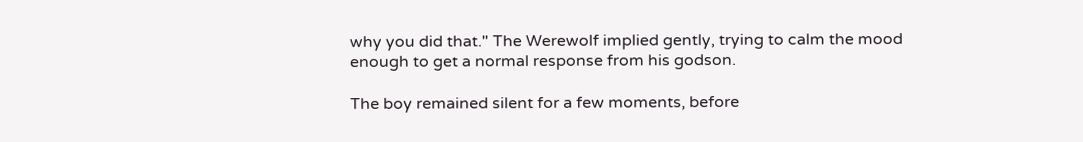why you did that." The Werewolf implied gently, trying to calm the mood enough to get a normal response from his godson.

The boy remained silent for a few moments, before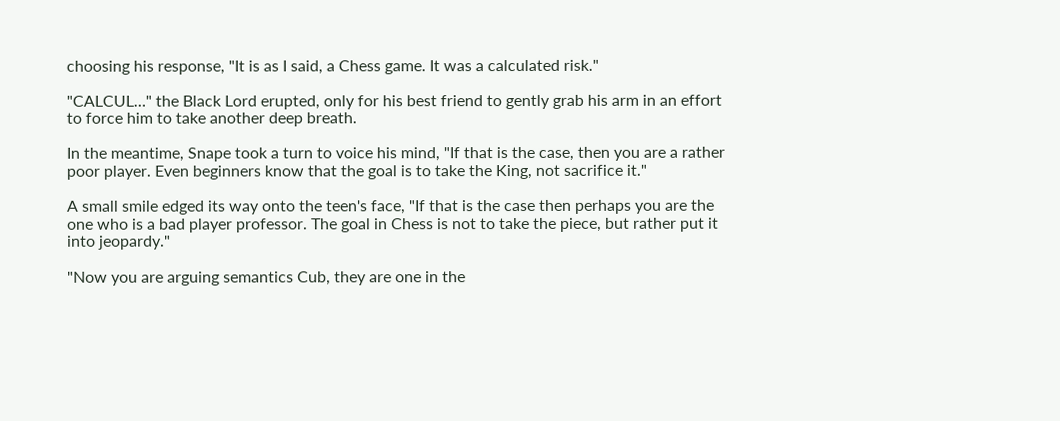choosing his response, "It is as I said, a Chess game. It was a calculated risk."

"CALCUL…" the Black Lord erupted, only for his best friend to gently grab his arm in an effort to force him to take another deep breath.

In the meantime, Snape took a turn to voice his mind, "If that is the case, then you are a rather poor player. Even beginners know that the goal is to take the King, not sacrifice it."

A small smile edged its way onto the teen's face, "If that is the case then perhaps you are the one who is a bad player professor. The goal in Chess is not to take the piece, but rather put it into jeopardy."

"Now you are arguing semantics Cub, they are one in the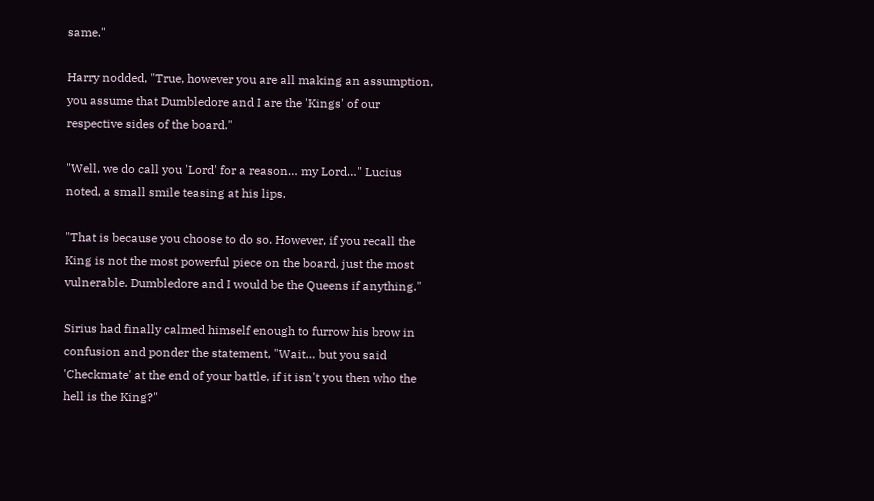same."

Harry nodded, "True, however you are all making an assumption, you assume that Dumbledore and I are the 'Kings' of our respective sides of the board."

"Well, we do call you 'Lord' for a reason… my Lord…" Lucius noted, a small smile teasing at his lips.

"That is because you choose to do so. However, if you recall the King is not the most powerful piece on the board, just the most vulnerable. Dumbledore and I would be the Queens if anything."

Sirius had finally calmed himself enough to furrow his brow in confusion and ponder the statement, "Wait… but you said 'Checkmate' at the end of your battle, if it isn't you then who the hell is the King?"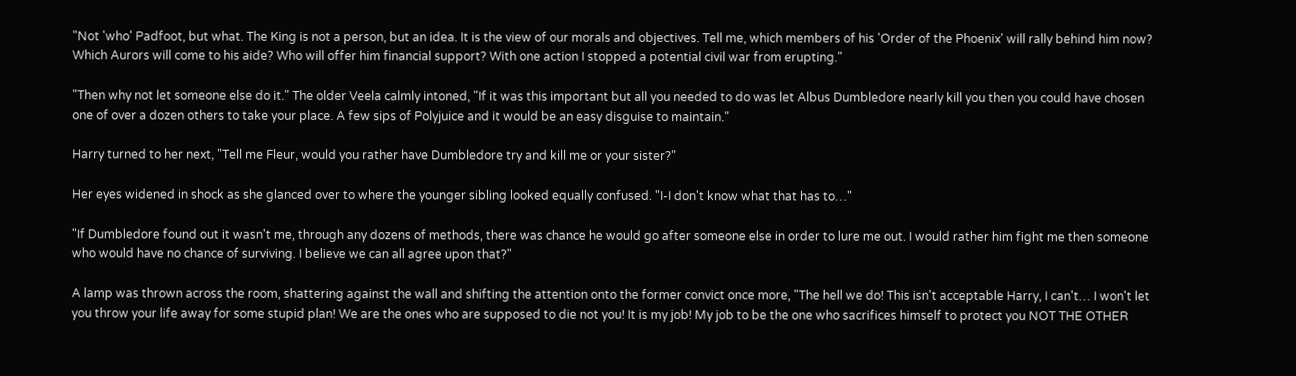"Not 'who' Padfoot, but what. The King is not a person, but an idea. It is the view of our morals and objectives. Tell me, which members of his 'Order of the Phoenix' will rally behind him now? Which Aurors will come to his aide? Who will offer him financial support? With one action I stopped a potential civil war from erupting."

"Then why not let someone else do it." The older Veela calmly intoned, "If it was this important but all you needed to do was let Albus Dumbledore nearly kill you then you could have chosen one of over a dozen others to take your place. A few sips of Polyjuice and it would be an easy disguise to maintain."

Harry turned to her next, "Tell me Fleur, would you rather have Dumbledore try and kill me or your sister?"

Her eyes widened in shock as she glanced over to where the younger sibling looked equally confused. "I-I don't know what that has to…"

"If Dumbledore found out it wasn't me, through any dozens of methods, there was chance he would go after someone else in order to lure me out. I would rather him fight me then someone who would have no chance of surviving. I believe we can all agree upon that?"

A lamp was thrown across the room, shattering against the wall and shifting the attention onto the former convict once more, "The hell we do! This isn't acceptable Harry, I can't… I won't let you throw your life away for some stupid plan! We are the ones who are supposed to die not you! It is my job! My job to be the one who sacrifices himself to protect you NOT THE OTHER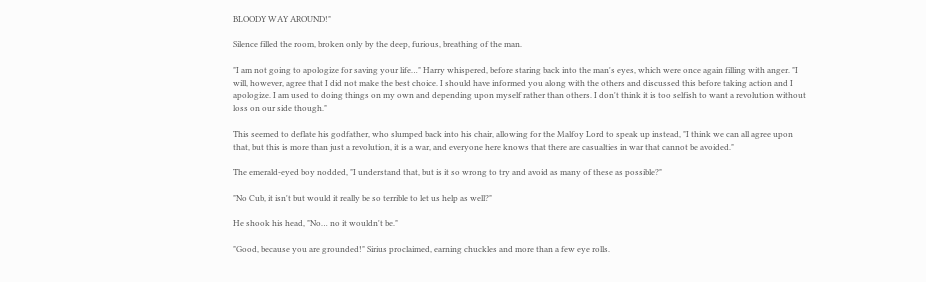BLOODY WAY AROUND!"

Silence filled the room, broken only by the deep, furious, breathing of the man.

"I am not going to apologize for saving your life…" Harry whispered, before staring back into the man's eyes, which were once again filling with anger. "I will, however, agree that I did not make the best choice. I should have informed you along with the others and discussed this before taking action and I apologize. I am used to doing things on my own and depending upon myself rather than others. I don't think it is too selfish to want a revolution without loss on our side though."

This seemed to deflate his godfather, who slumped back into his chair, allowing for the Malfoy Lord to speak up instead, "I think we can all agree upon that, but this is more than just a revolution, it is a war, and everyone here knows that there are casualties in war that cannot be avoided."

The emerald-eyed boy nodded, "I understand that, but is it so wrong to try and avoid as many of these as possible?"

"No Cub, it isn't but would it really be so terrible to let us help as well?"

He shook his head, "No… no it wouldn't be."

"Good, because you are grounded!" Sirius proclaimed, earning chuckles and more than a few eye rolls.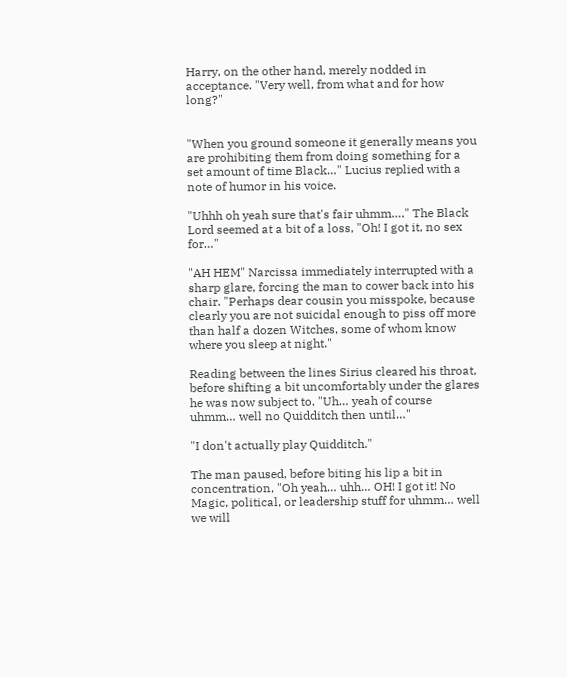Harry, on the other hand, merely nodded in acceptance. "Very well, from what and for how long?"


"When you ground someone it generally means you are prohibiting them from doing something for a set amount of time Black…" Lucius replied with a note of humor in his voice.

"Uhhh oh yeah sure that's fair uhmm…." The Black Lord seemed at a bit of a loss, "Oh! I got it, no sex for…"

"AH HEM" Narcissa immediately interrupted with a sharp glare, forcing the man to cower back into his chair. "Perhaps dear cousin you misspoke, because clearly you are not suicidal enough to piss off more than half a dozen Witches, some of whom know where you sleep at night."

Reading between the lines Sirius cleared his throat, before shifting a bit uncomfortably under the glares he was now subject to. "Uh… yeah of course uhmm… well no Quidditch then until…"

"I don't actually play Quidditch."

The man paused, before biting his lip a bit in concentration, "Oh yeah… uhh… OH! I got it! No Magic, political, or leadership stuff for uhmm… well we will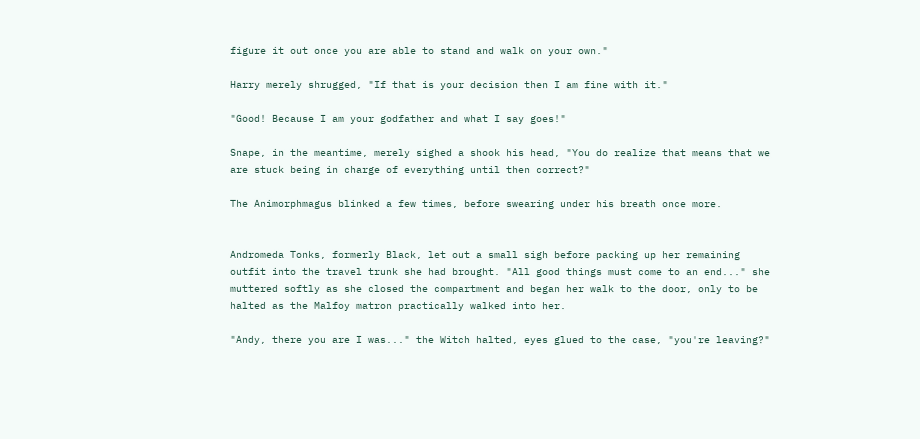figure it out once you are able to stand and walk on your own."

Harry merely shrugged, "If that is your decision then I am fine with it."

"Good! Because I am your godfather and what I say goes!"

Snape, in the meantime, merely sighed a shook his head, "You do realize that means that we are stuck being in charge of everything until then correct?"

The Animorphmagus blinked a few times, before swearing under his breath once more.


Andromeda Tonks, formerly Black, let out a small sigh before packing up her remaining outfit into the travel trunk she had brought. "All good things must come to an end..." she muttered softly as she closed the compartment and began her walk to the door, only to be halted as the Malfoy matron practically walked into her.

"Andy, there you are I was..." the Witch halted, eyes glued to the case, "you're leaving?"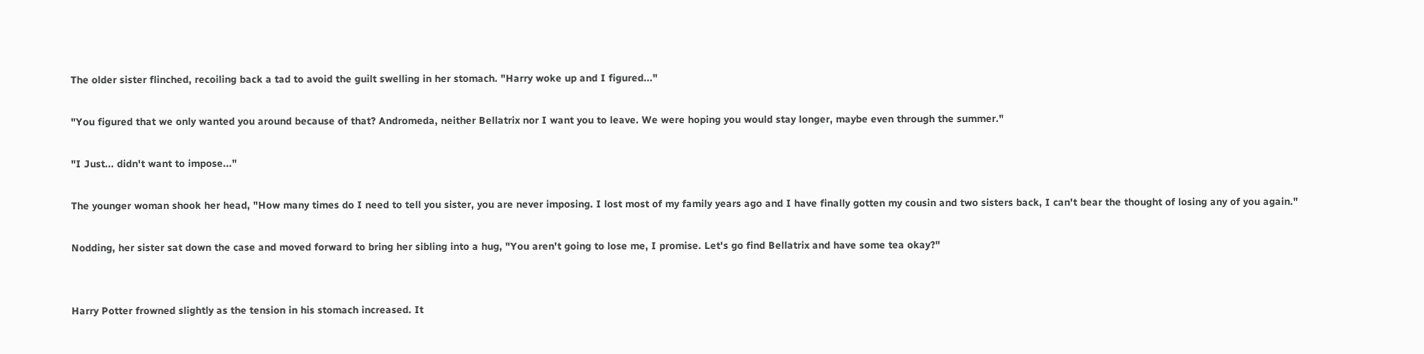The older sister flinched, recoiling back a tad to avoid the guilt swelling in her stomach. "Harry woke up and I figured..."

"You figured that we only wanted you around because of that? Andromeda, neither Bellatrix nor I want you to leave. We were hoping you would stay longer, maybe even through the summer."

"I Just... didn't want to impose..."

The younger woman shook her head, "How many times do I need to tell you sister, you are never imposing. I lost most of my family years ago and I have finally gotten my cousin and two sisters back, I can't bear the thought of losing any of you again."

Nodding, her sister sat down the case and moved forward to bring her sibling into a hug, "You aren't going to lose me, I promise. Let's go find Bellatrix and have some tea okay?"


Harry Potter frowned slightly as the tension in his stomach increased. It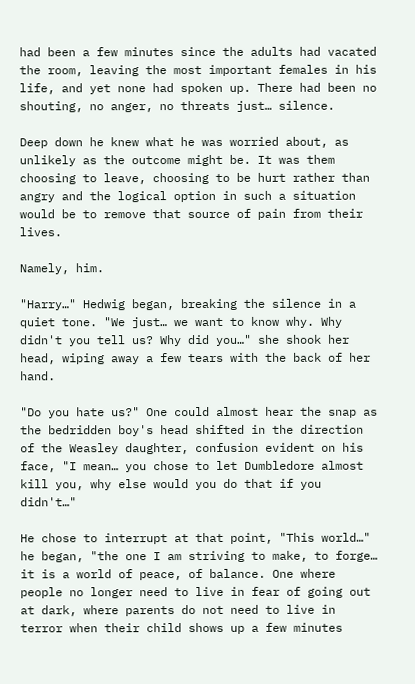had been a few minutes since the adults had vacated the room, leaving the most important females in his life, and yet none had spoken up. There had been no shouting, no anger, no threats just… silence.

Deep down he knew what he was worried about, as unlikely as the outcome might be. It was them choosing to leave, choosing to be hurt rather than angry and the logical option in such a situation would be to remove that source of pain from their lives.

Namely, him.

"Harry…" Hedwig began, breaking the silence in a quiet tone. "We just… we want to know why. Why didn't you tell us? Why did you…" she shook her head, wiping away a few tears with the back of her hand.

"Do you hate us?" One could almost hear the snap as the bedridden boy's head shifted in the direction of the Weasley daughter, confusion evident on his face, "I mean… you chose to let Dumbledore almost kill you, why else would you do that if you didn't…"

He chose to interrupt at that point, "This world…" he began, "the one I am striving to make, to forge… it is a world of peace, of balance. One where people no longer need to live in fear of going out at dark, where parents do not need to live in terror when their child shows up a few minutes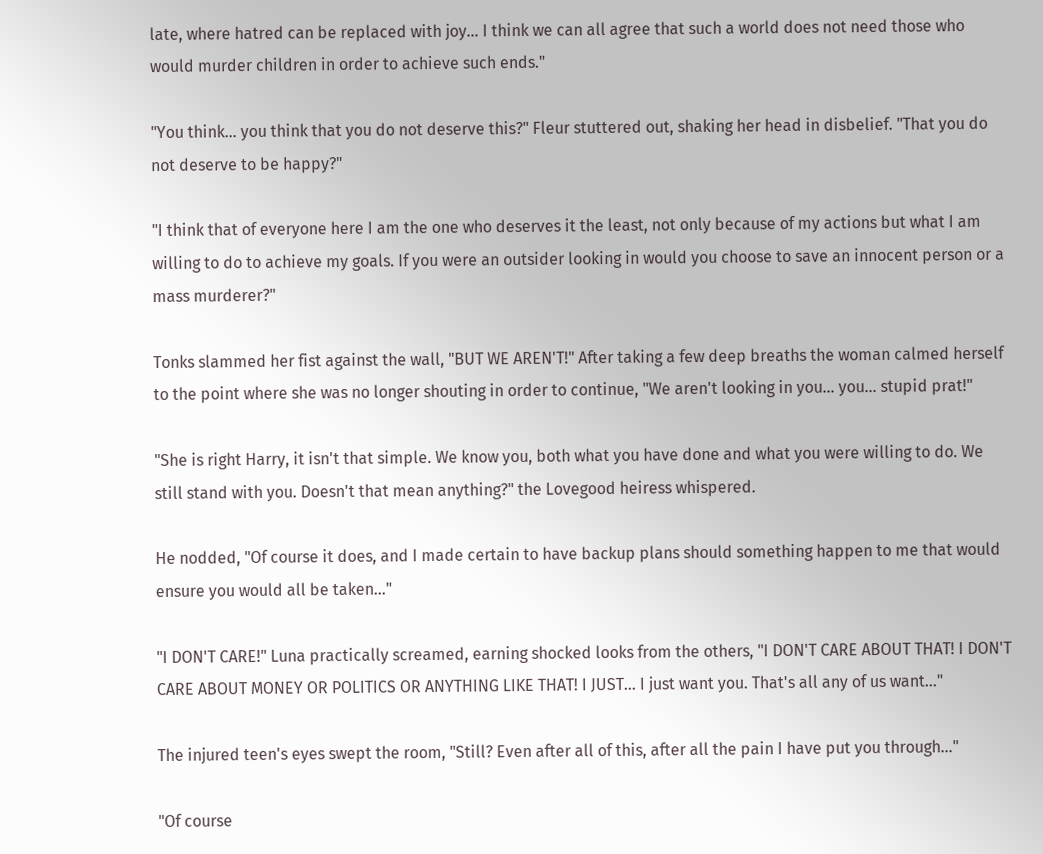late, where hatred can be replaced with joy… I think we can all agree that such a world does not need those who would murder children in order to achieve such ends."

"You think… you think that you do not deserve this?" Fleur stuttered out, shaking her head in disbelief. "That you do not deserve to be happy?"

"I think that of everyone here I am the one who deserves it the least, not only because of my actions but what I am willing to do to achieve my goals. If you were an outsider looking in would you choose to save an innocent person or a mass murderer?"

Tonks slammed her fist against the wall, "BUT WE AREN'T!" After taking a few deep breaths the woman calmed herself to the point where she was no longer shouting in order to continue, "We aren't looking in you… you… stupid prat!"

"She is right Harry, it isn't that simple. We know you, both what you have done and what you were willing to do. We still stand with you. Doesn't that mean anything?" the Lovegood heiress whispered.

He nodded, "Of course it does, and I made certain to have backup plans should something happen to me that would ensure you would all be taken…"

"I DON'T CARE!" Luna practically screamed, earning shocked looks from the others, "I DON'T CARE ABOUT THAT! I DON'T CARE ABOUT MONEY OR POLITICS OR ANYTHING LIKE THAT! I JUST… I just want you. That's all any of us want…"

The injured teen's eyes swept the room, "Still? Even after all of this, after all the pain I have put you through…"

"Of course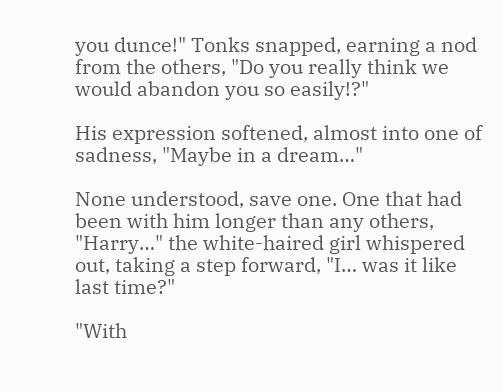you dunce!" Tonks snapped, earning a nod from the others, "Do you really think we would abandon you so easily!?"

His expression softened, almost into one of sadness, "Maybe in a dream…"

None understood, save one. One that had been with him longer than any others, "Harry…" the white-haired girl whispered out, taking a step forward, "I… was it like last time?"

"With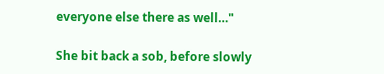everyone else there as well…"

She bit back a sob, before slowly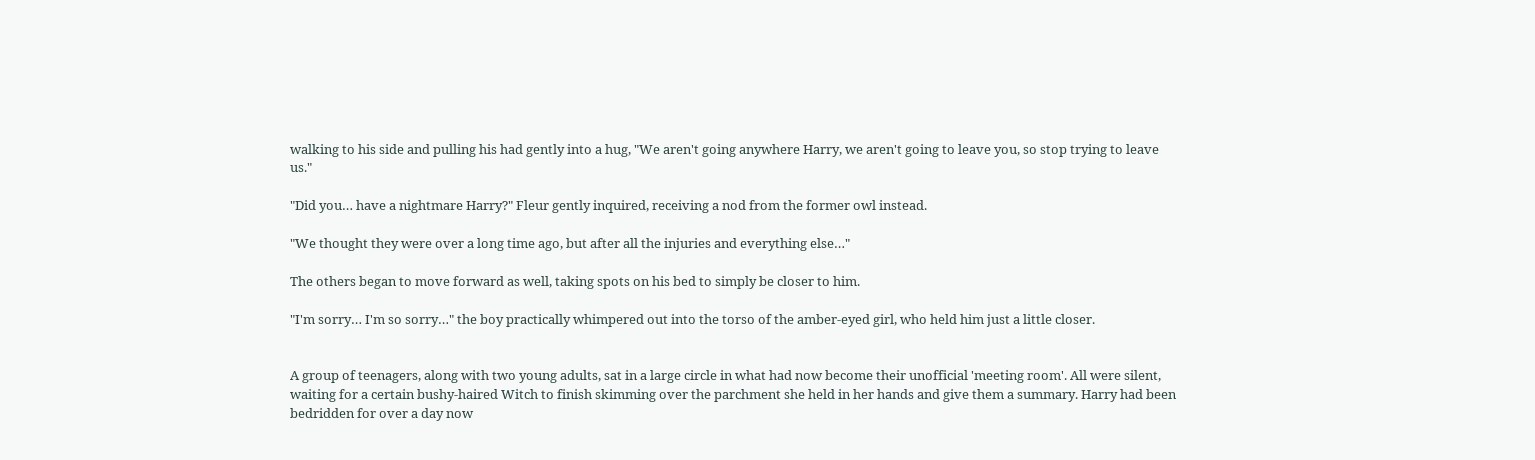walking to his side and pulling his had gently into a hug, "We aren't going anywhere Harry, we aren't going to leave you, so stop trying to leave us."

"Did you… have a nightmare Harry?" Fleur gently inquired, receiving a nod from the former owl instead.

"We thought they were over a long time ago, but after all the injuries and everything else…"

The others began to move forward as well, taking spots on his bed to simply be closer to him.

"I'm sorry… I'm so sorry…" the boy practically whimpered out into the torso of the amber-eyed girl, who held him just a little closer.


A group of teenagers, along with two young adults, sat in a large circle in what had now become their unofficial 'meeting room'. All were silent, waiting for a certain bushy-haired Witch to finish skimming over the parchment she held in her hands and give them a summary. Harry had been bedridden for over a day now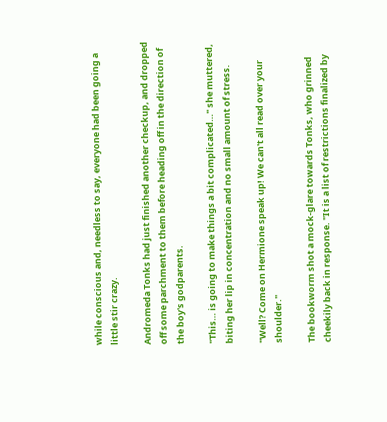while conscious and, needless to say, everyone had been going a little stir crazy.

Andromeda Tonks had just finished another checkup, and dropped off some parchment to them before heading off in the direction of the boy's godparents.

"This… is going to make things a bit complicated…" she muttered, biting her lip in concentration and no small amount of stress.

"Well? Come on Hermione speak up! We can't all read over your shoulder."

The bookworm shot a mock-glare towards Tonks, who grinned cheekily back in response. "It is a list of restrictions finalized by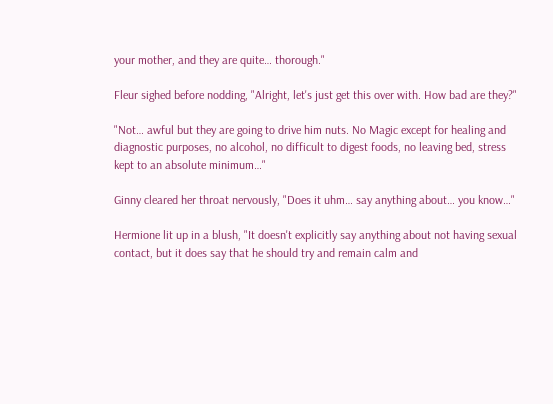your mother, and they are quite… thorough."

Fleur sighed before nodding, "Alright, let's just get this over with. How bad are they?"

"Not… awful but they are going to drive him nuts. No Magic except for healing and diagnostic purposes, no alcohol, no difficult to digest foods, no leaving bed, stress kept to an absolute minimum…"

Ginny cleared her throat nervously, "Does it uhm… say anything about… you know…"

Hermione lit up in a blush, "It doesn't explicitly say anything about not having sexual contact, but it does say that he should try and remain calm and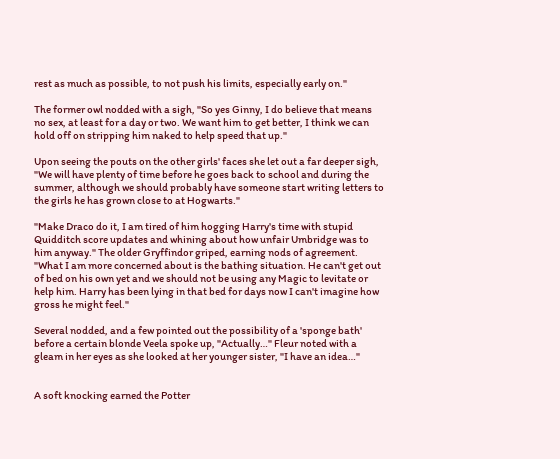rest as much as possible, to not push his limits, especially early on."

The former owl nodded with a sigh, "So yes Ginny, I do believe that means no sex, at least for a day or two. We want him to get better, I think we can hold off on stripping him naked to help speed that up."

Upon seeing the pouts on the other girls' faces she let out a far deeper sigh, "We will have plenty of time before he goes back to school and during the summer, although we should probably have someone start writing letters to the girls he has grown close to at Hogwarts."

"Make Draco do it, I am tired of him hogging Harry's time with stupid Quidditch score updates and whining about how unfair Umbridge was to him anyway." The older Gryffindor griped, earning nods of agreement. "What I am more concerned about is the bathing situation. He can't get out of bed on his own yet and we should not be using any Magic to levitate or help him. Harry has been lying in that bed for days now I can't imagine how gross he might feel."

Several nodded, and a few pointed out the possibility of a 'sponge bath' before a certain blonde Veela spoke up, "Actually…" Fleur noted with a gleam in her eyes as she looked at her younger sister, "I have an idea…"


A soft knocking earned the Potter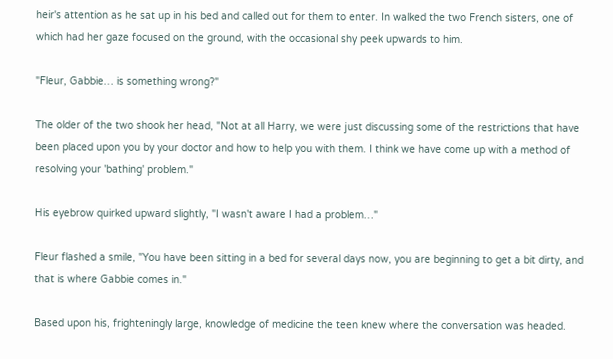heir's attention as he sat up in his bed and called out for them to enter. In walked the two French sisters, one of which had her gaze focused on the ground, with the occasional shy peek upwards to him.

"Fleur, Gabbie… is something wrong?"

The older of the two shook her head, "Not at all Harry, we were just discussing some of the restrictions that have been placed upon you by your doctor and how to help you with them. I think we have come up with a method of resolving your 'bathing' problem."

His eyebrow quirked upward slightly, "I wasn't aware I had a problem…"

Fleur flashed a smile, "You have been sitting in a bed for several days now, you are beginning to get a bit dirty, and that is where Gabbie comes in."

Based upon his, frighteningly large, knowledge of medicine the teen knew where the conversation was headed.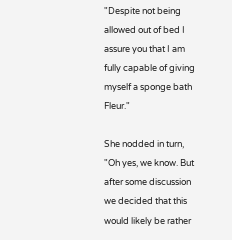"Despite not being allowed out of bed I assure you that I am fully capable of giving myself a sponge bath Fleur."

She nodded in turn, "Oh yes, we know. But after some discussion we decided that this would likely be rather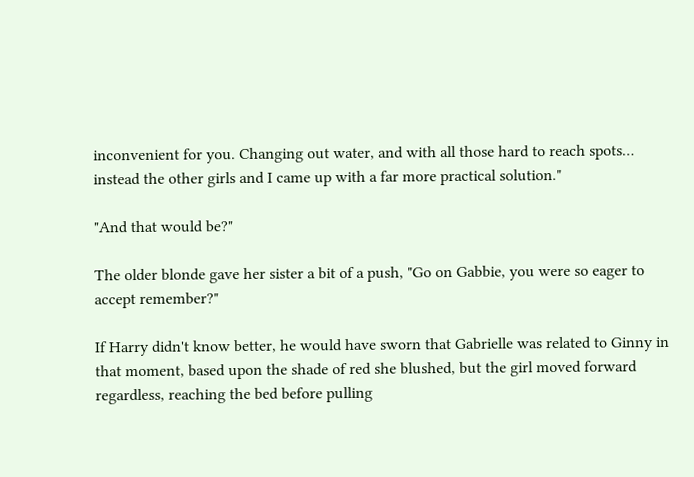inconvenient for you. Changing out water, and with all those hard to reach spots… instead the other girls and I came up with a far more practical solution."

"And that would be?"

The older blonde gave her sister a bit of a push, "Go on Gabbie, you were so eager to accept remember?"

If Harry didn't know better, he would have sworn that Gabrielle was related to Ginny in that moment, based upon the shade of red she blushed, but the girl moved forward regardless, reaching the bed before pulling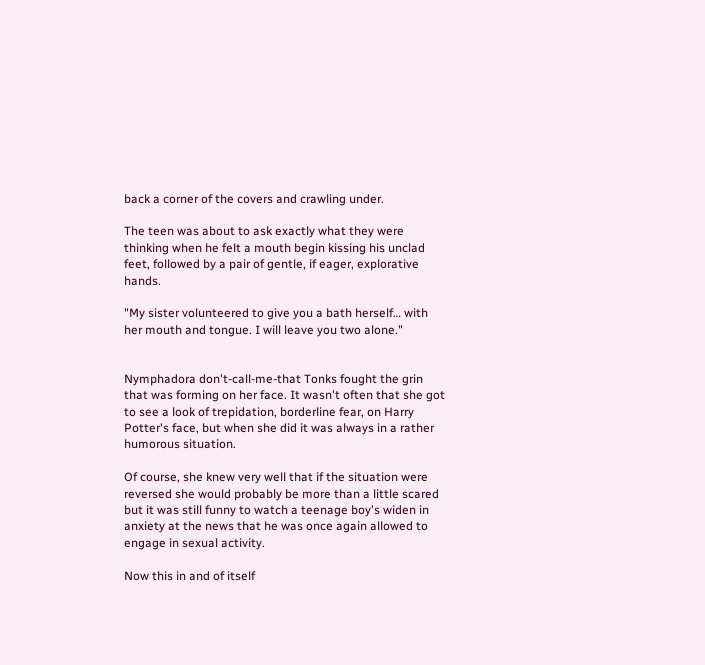back a corner of the covers and crawling under.

The teen was about to ask exactly what they were thinking when he felt a mouth begin kissing his unclad feet, followed by a pair of gentle, if eager, explorative hands.

"My sister volunteered to give you a bath herself… with her mouth and tongue. I will leave you two alone."


Nymphadora don't-call-me-that Tonks fought the grin that was forming on her face. It wasn't often that she got to see a look of trepidation, borderline fear, on Harry Potter's face, but when she did it was always in a rather humorous situation.

Of course, she knew very well that if the situation were reversed she would probably be more than a little scared but it was still funny to watch a teenage boy's widen in anxiety at the news that he was once again allowed to engage in sexual activity.

Now this in and of itself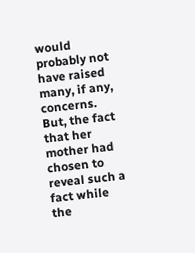would probably not have raised many, if any, concerns. But, the fact that her mother had chosen to reveal such a fact while the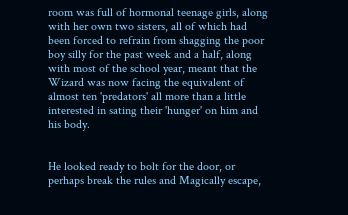room was full of hormonal teenage girls, along with her own two sisters, all of which had been forced to refrain from shagging the poor boy silly for the past week and a half, along with most of the school year, meant that the Wizard was now facing the equivalent of almost ten 'predators' all more than a little interested in sating their 'hunger' on him and his body.


He looked ready to bolt for the door, or perhaps break the rules and Magically escape,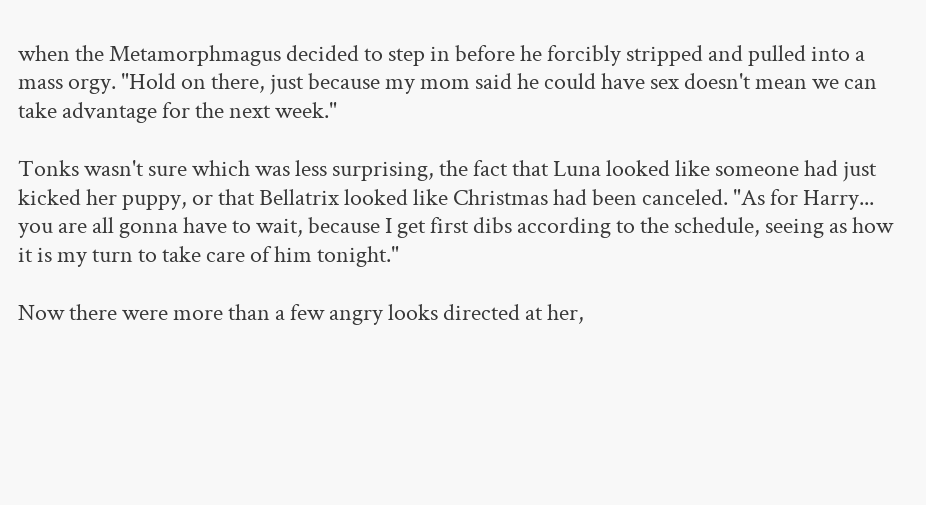when the Metamorphmagus decided to step in before he forcibly stripped and pulled into a mass orgy. "Hold on there, just because my mom said he could have sex doesn't mean we can take advantage for the next week."

Tonks wasn't sure which was less surprising, the fact that Luna looked like someone had just kicked her puppy, or that Bellatrix looked like Christmas had been canceled. "As for Harry... you are all gonna have to wait, because I get first dibs according to the schedule, seeing as how it is my turn to take care of him tonight."

Now there were more than a few angry looks directed at her,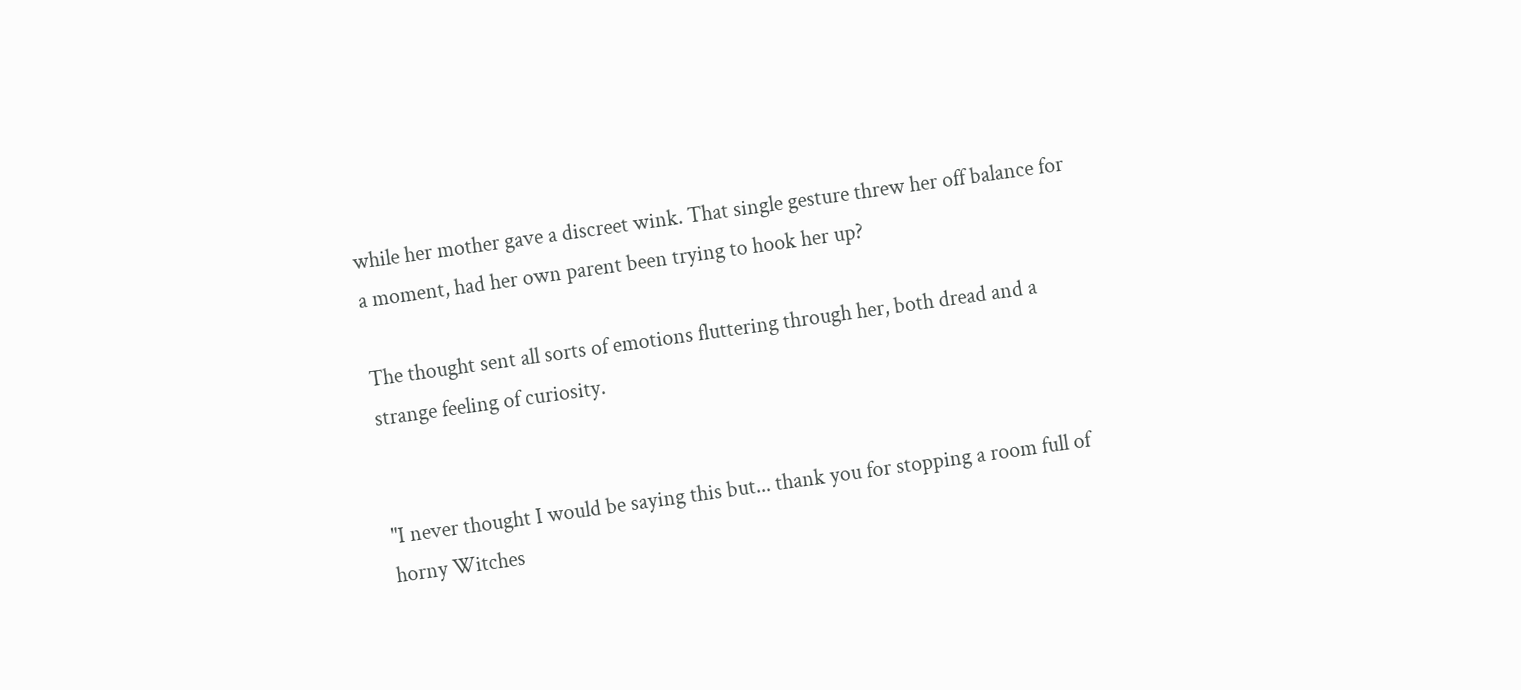while her mother gave a discreet wink. That single gesture threw her off balance for a moment, had her own parent been trying to hook her up?

The thought sent all sorts of emotions fluttering through her, both dread and a strange feeling of curiosity.


"I never thought I would be saying this but... thank you for stopping a room full of horny Witches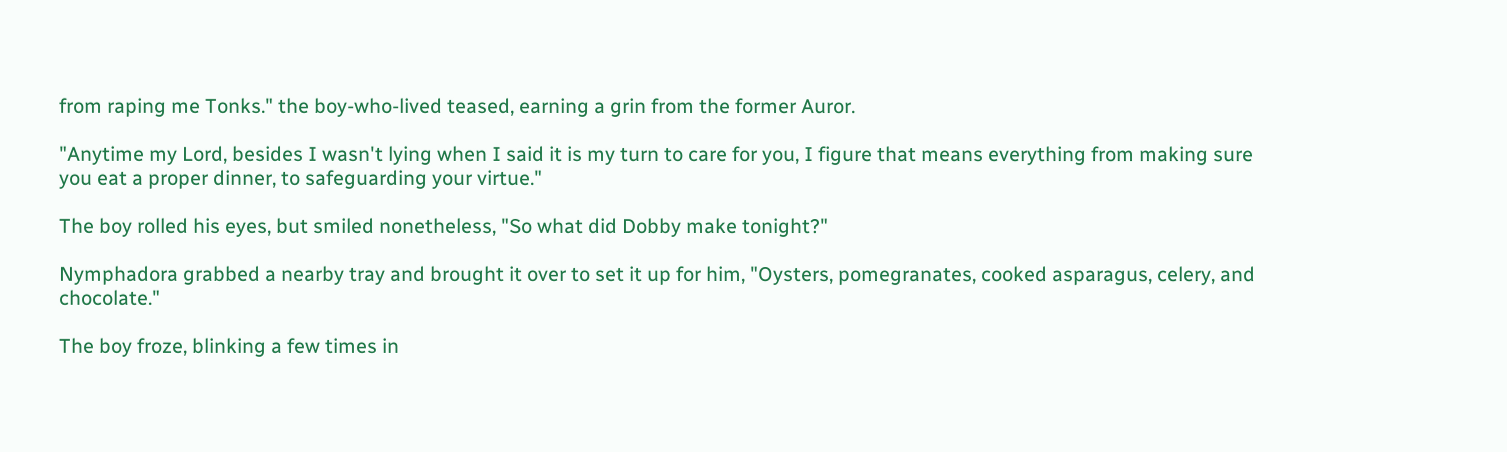from raping me Tonks." the boy-who-lived teased, earning a grin from the former Auror.

"Anytime my Lord, besides I wasn't lying when I said it is my turn to care for you, I figure that means everything from making sure you eat a proper dinner, to safeguarding your virtue."

The boy rolled his eyes, but smiled nonetheless, "So what did Dobby make tonight?"

Nymphadora grabbed a nearby tray and brought it over to set it up for him, "Oysters, pomegranates, cooked asparagus, celery, and chocolate."

The boy froze, blinking a few times in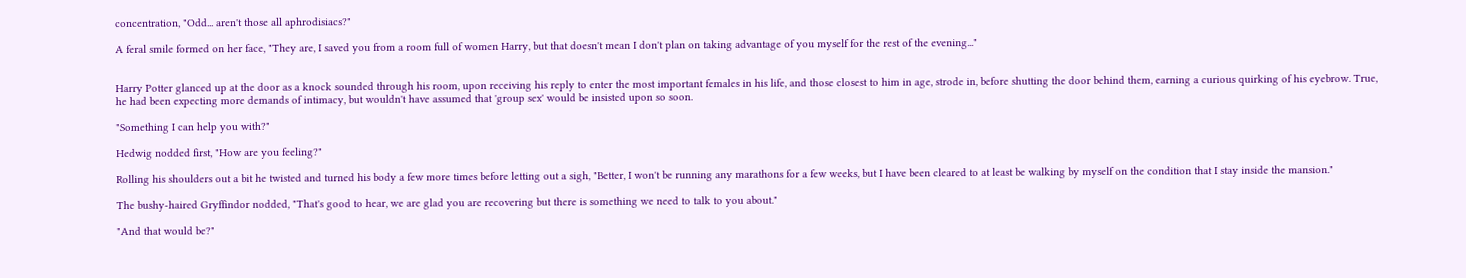concentration, "Odd... aren't those all aphrodisiacs?"

A feral smile formed on her face, "They are, I saved you from a room full of women Harry, but that doesn't mean I don't plan on taking advantage of you myself for the rest of the evening..."


Harry Potter glanced up at the door as a knock sounded through his room, upon receiving his reply to enter the most important females in his life, and those closest to him in age, strode in, before shutting the door behind them, earning a curious quirking of his eyebrow. True, he had been expecting more demands of intimacy, but wouldn't have assumed that 'group sex' would be insisted upon so soon.

"Something I can help you with?"

Hedwig nodded first, "How are you feeling?"

Rolling his shoulders out a bit he twisted and turned his body a few more times before letting out a sigh, "Better, I won't be running any marathons for a few weeks, but I have been cleared to at least be walking by myself on the condition that I stay inside the mansion."

The bushy-haired Gryffindor nodded, "That's good to hear, we are glad you are recovering but there is something we need to talk to you about."

"And that would be?"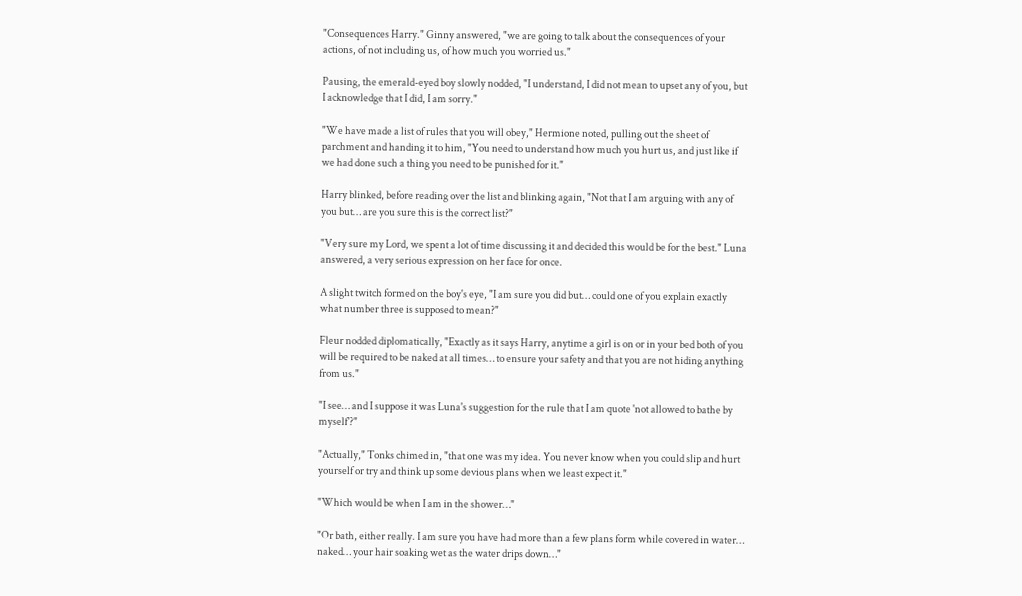"Consequences Harry." Ginny answered, "we are going to talk about the consequences of your actions, of not including us, of how much you worried us."

Pausing, the emerald-eyed boy slowly nodded, "I understand, I did not mean to upset any of you, but I acknowledge that I did, I am sorry."

"We have made a list of rules that you will obey," Hermione noted, pulling out the sheet of parchment and handing it to him, "You need to understand how much you hurt us, and just like if we had done such a thing you need to be punished for it."

Harry blinked, before reading over the list and blinking again, "Not that I am arguing with any of you but… are you sure this is the correct list?"

"Very sure my Lord, we spent a lot of time discussing it and decided this would be for the best." Luna answered, a very serious expression on her face for once.

A slight twitch formed on the boy's eye, "I am sure you did but… could one of you explain exactly what number three is supposed to mean?"

Fleur nodded diplomatically, "Exactly as it says Harry, anytime a girl is on or in your bed both of you will be required to be naked at all times… to ensure your safety and that you are not hiding anything from us."

"I see… and I suppose it was Luna's suggestion for the rule that I am quote 'not allowed to bathe by myself'?"

"Actually," Tonks chimed in, "that one was my idea. You never know when you could slip and hurt yourself or try and think up some devious plans when we least expect it."

"Which would be when I am in the shower…"

"Or bath, either really. I am sure you have had more than a few plans form while covered in water… naked… your hair soaking wet as the water drips down…"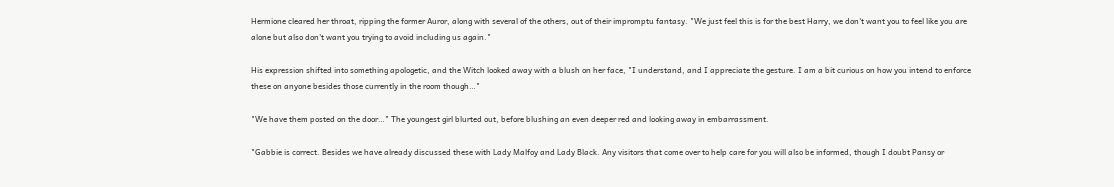Hermione cleared her throat, ripping the former Auror, along with several of the others, out of their impromptu fantasy. "We just feel this is for the best Harry, we don't want you to feel like you are alone but also don't want you trying to avoid including us again."

His expression shifted into something apologetic, and the Witch looked away with a blush on her face, "I understand, and I appreciate the gesture. I am a bit curious on how you intend to enforce these on anyone besides those currently in the room though…"

"We have them posted on the door…" The youngest girl blurted out, before blushing an even deeper red and looking away in embarrassment.

"Gabbie is correct. Besides we have already discussed these with Lady Malfoy and Lady Black. Any visitors that come over to help care for you will also be informed, though I doubt Pansy or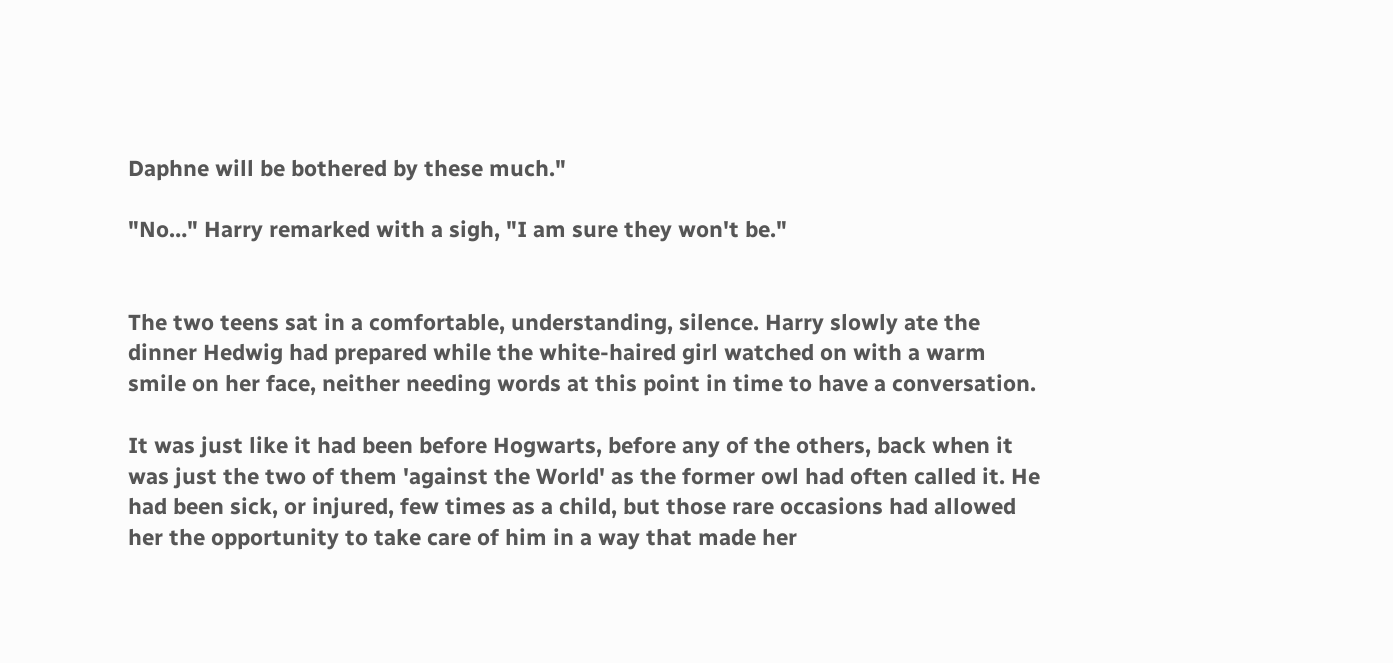Daphne will be bothered by these much."

"No…" Harry remarked with a sigh, "I am sure they won't be."


The two teens sat in a comfortable, understanding, silence. Harry slowly ate the dinner Hedwig had prepared while the white-haired girl watched on with a warm smile on her face, neither needing words at this point in time to have a conversation.

It was just like it had been before Hogwarts, before any of the others, back when it was just the two of them 'against the World' as the former owl had often called it. He had been sick, or injured, few times as a child, but those rare occasions had allowed her the opportunity to take care of him in a way that made her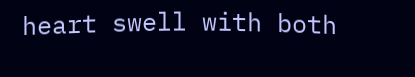heart swell with both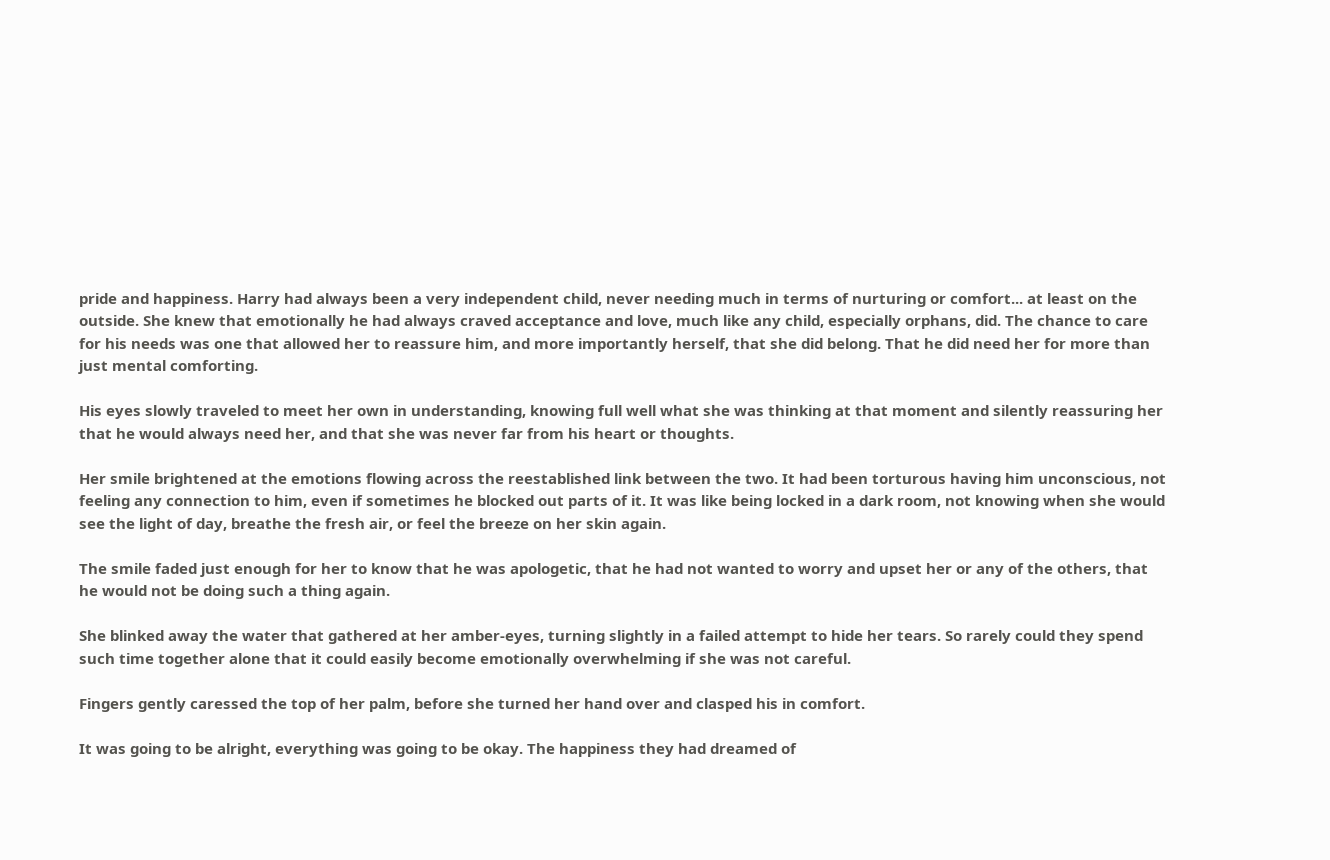pride and happiness. Harry had always been a very independent child, never needing much in terms of nurturing or comfort... at least on the outside. She knew that emotionally he had always craved acceptance and love, much like any child, especially orphans, did. The chance to care for his needs was one that allowed her to reassure him, and more importantly herself, that she did belong. That he did need her for more than just mental comforting.

His eyes slowly traveled to meet her own in understanding, knowing full well what she was thinking at that moment and silently reassuring her that he would always need her, and that she was never far from his heart or thoughts.

Her smile brightened at the emotions flowing across the reestablished link between the two. It had been torturous having him unconscious, not feeling any connection to him, even if sometimes he blocked out parts of it. It was like being locked in a dark room, not knowing when she would see the light of day, breathe the fresh air, or feel the breeze on her skin again.

The smile faded just enough for her to know that he was apologetic, that he had not wanted to worry and upset her or any of the others, that he would not be doing such a thing again.

She blinked away the water that gathered at her amber-eyes, turning slightly in a failed attempt to hide her tears. So rarely could they spend such time together alone that it could easily become emotionally overwhelming if she was not careful.

Fingers gently caressed the top of her palm, before she turned her hand over and clasped his in comfort.

It was going to be alright, everything was going to be okay. The happiness they had dreamed of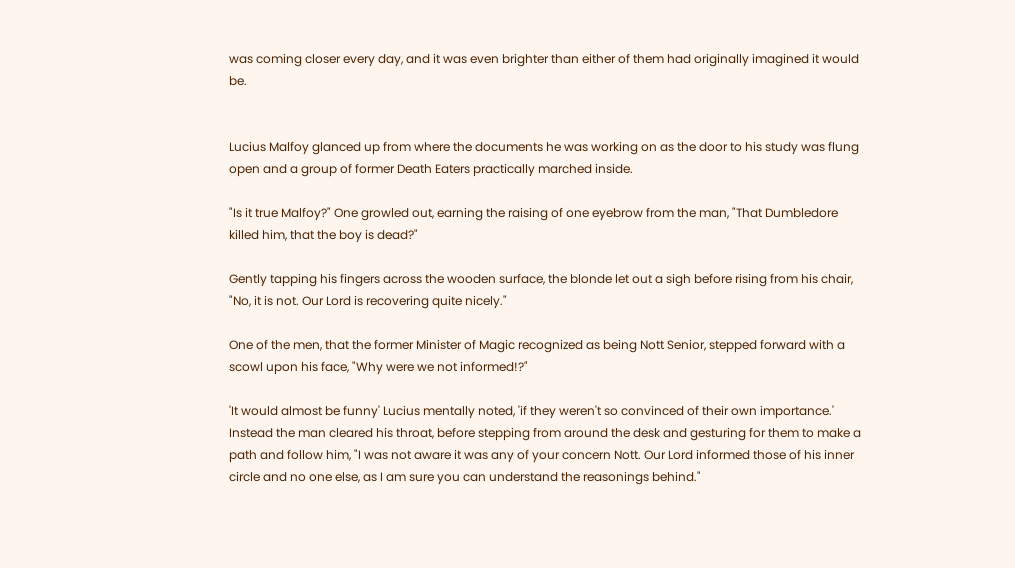was coming closer every day, and it was even brighter than either of them had originally imagined it would be.


Lucius Malfoy glanced up from where the documents he was working on as the door to his study was flung open and a group of former Death Eaters practically marched inside.

"Is it true Malfoy?" One growled out, earning the raising of one eyebrow from the man, "That Dumbledore killed him, that the boy is dead?"

Gently tapping his fingers across the wooden surface, the blonde let out a sigh before rising from his chair, "No, it is not. Our Lord is recovering quite nicely."

One of the men, that the former Minister of Magic recognized as being Nott Senior, stepped forward with a scowl upon his face, "Why were we not informed!?"

'It would almost be funny' Lucius mentally noted, 'if they weren't so convinced of their own importance.' Instead the man cleared his throat, before stepping from around the desk and gesturing for them to make a path and follow him, "I was not aware it was any of your concern Nott. Our Lord informed those of his inner circle and no one else, as I am sure you can understand the reasonings behind."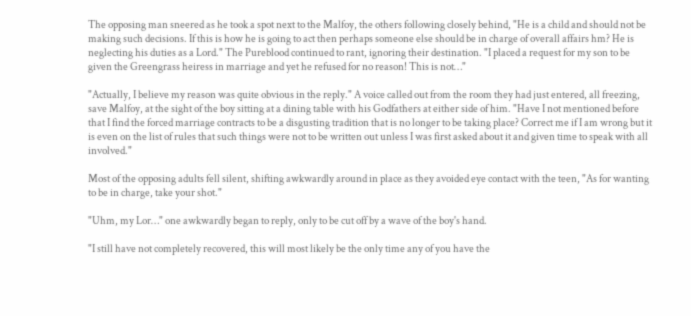The opposing man sneered as he took a spot next to the Malfoy, the others following closely behind, "He is a child and should not be making such decisions. If this is how he is going to act then perhaps someone else should be in charge of overall affairs hm? He is neglecting his duties as a Lord." The Pureblood continued to rant, ignoring their destination. "I placed a request for my son to be given the Greengrass heiress in marriage and yet he refused for no reason! This is not…"

"Actually, I believe my reason was quite obvious in the reply." A voice called out from the room they had just entered, all freezing, save Malfoy, at the sight of the boy sitting at a dining table with his Godfathers at either side of him. "Have I not mentioned before that I find the forced marriage contracts to be a disgusting tradition that is no longer to be taking place? Correct me if I am wrong but it is even on the list of rules that such things were not to be written out unless I was first asked about it and given time to speak with all involved."

Most of the opposing adults fell silent, shifting awkwardly around in place as they avoided eye contact with the teen, "As for wanting to be in charge, take your shot."

"Uhm, my Lor…" one awkwardly began to reply, only to be cut off by a wave of the boy's hand.

"I still have not completely recovered, this will most likely be the only time any of you have the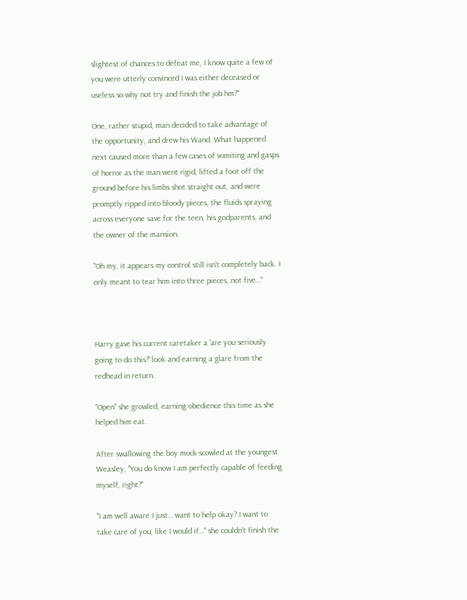slightest of chances to defeat me, I know quite a few of you were utterly convinced I was either deceased or useless so why not try and finish the job hm?"

One, rather stupid, man decided to take advantage of the opportunity, and drew his Wand. What happened next caused more than a few cases of vomiting and gasps of horror as the man went rigid, lifted a foot off the ground before his limbs shot straight out, and were promptly ripped into bloody pieces, the fluids spraying across everyone save for the teen, his godparents, and the owner of the mansion.

"Oh my, it appears my control still isn't completely back. I only meant to tear him into three pieces, not five…"



Harry gave his current caretaker a 'are you seriously going to do this?' look and earning a glare from the redhead in return.

"Open" she growled, earning obedience this time as she helped him eat.

After swallowing the boy mock-scowled at the youngest Weasley, "You do know I am perfectly capable of feeding myself, right?"

"I am well aware I just… want to help okay? I want to take care of you, like I would if…" she couldn't finish the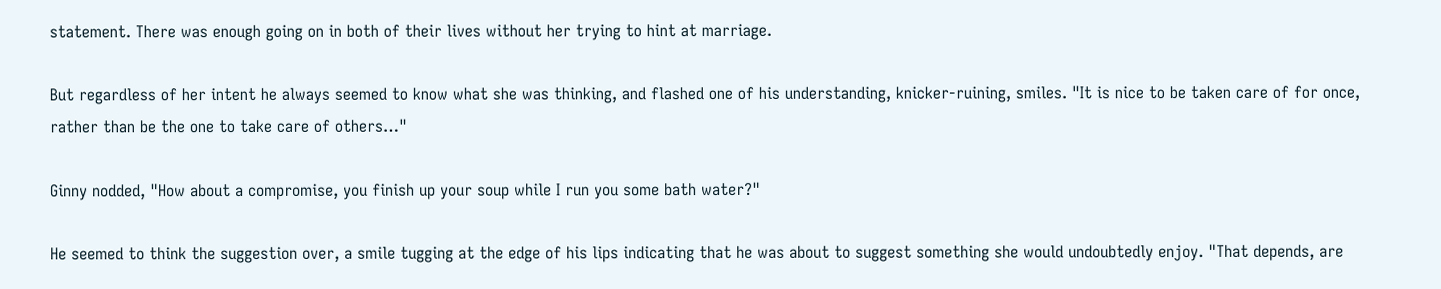statement. There was enough going on in both of their lives without her trying to hint at marriage.

But regardless of her intent he always seemed to know what she was thinking, and flashed one of his understanding, knicker-ruining, smiles. "It is nice to be taken care of for once, rather than be the one to take care of others…"

Ginny nodded, "How about a compromise, you finish up your soup while I run you some bath water?"

He seemed to think the suggestion over, a smile tugging at the edge of his lips indicating that he was about to suggest something she would undoubtedly enjoy. "That depends, are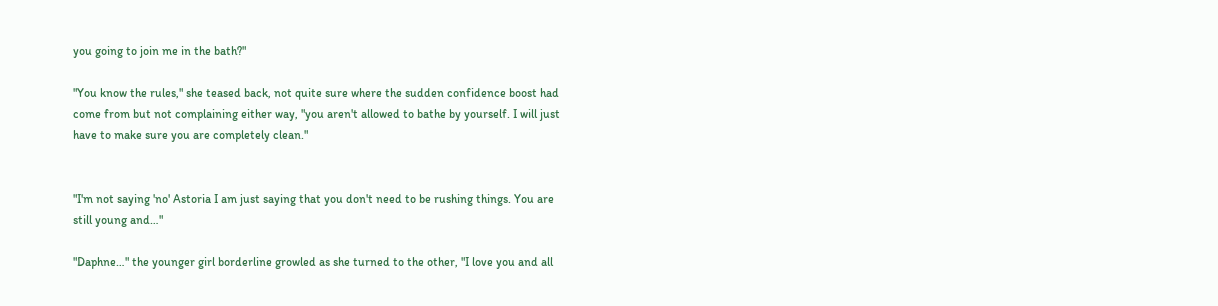you going to join me in the bath?"

"You know the rules," she teased back, not quite sure where the sudden confidence boost had come from but not complaining either way, "you aren't allowed to bathe by yourself. I will just have to make sure you are completely clean."


"I'm not saying 'no' Astoria I am just saying that you don't need to be rushing things. You are still young and…"

"Daphne…" the younger girl borderline growled as she turned to the other, "I love you and all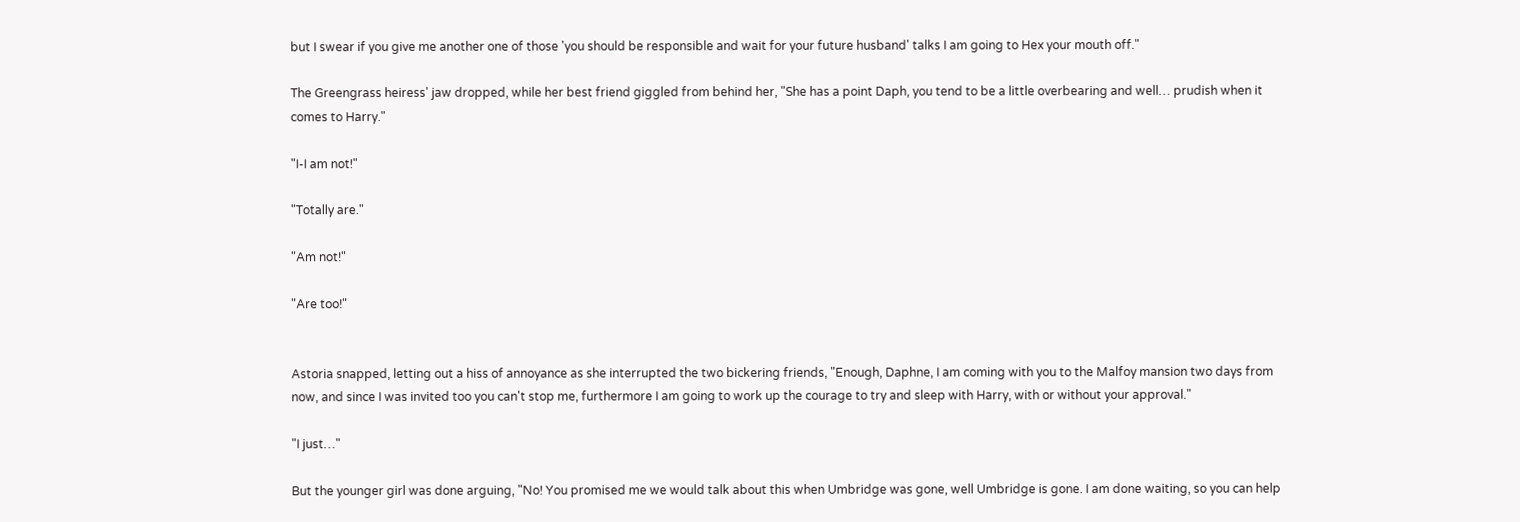but I swear if you give me another one of those 'you should be responsible and wait for your future husband' talks I am going to Hex your mouth off."

The Greengrass heiress' jaw dropped, while her best friend giggled from behind her, "She has a point Daph, you tend to be a little overbearing and well… prudish when it comes to Harry."

"I-I am not!"

"Totally are."

"Am not!"

"Are too!"


Astoria snapped, letting out a hiss of annoyance as she interrupted the two bickering friends, "Enough, Daphne, I am coming with you to the Malfoy mansion two days from now, and since I was invited too you can't stop me, furthermore I am going to work up the courage to try and sleep with Harry, with or without your approval."

"I just…"

But the younger girl was done arguing, "No! You promised me we would talk about this when Umbridge was gone, well Umbridge is gone. I am done waiting, so you can help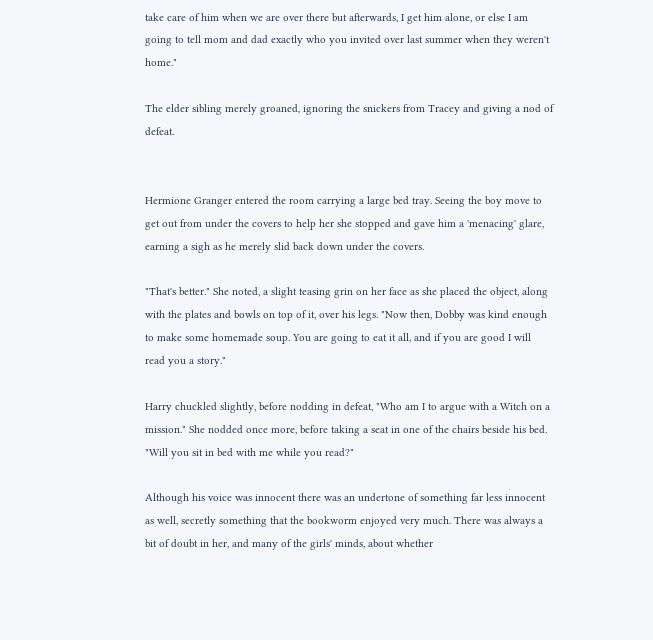take care of him when we are over there but afterwards, I get him alone, or else I am going to tell mom and dad exactly who you invited over last summer when they weren't home."

The elder sibling merely groaned, ignoring the snickers from Tracey and giving a nod of defeat.


Hermione Granger entered the room carrying a large bed tray. Seeing the boy move to get out from under the covers to help her she stopped and gave him a 'menacing' glare, earning a sigh as he merely slid back down under the covers.

"That's better." She noted, a slight teasing grin on her face as she placed the object, along with the plates and bowls on top of it, over his legs. "Now then, Dobby was kind enough to make some homemade soup. You are going to eat it all, and if you are good I will read you a story."

Harry chuckled slightly, before nodding in defeat, "Who am I to argue with a Witch on a mission." She nodded once more, before taking a seat in one of the chairs beside his bed. "Will you sit in bed with me while you read?"

Although his voice was innocent there was an undertone of something far less innocent as well, secretly something that the bookworm enjoyed very much. There was always a bit of doubt in her, and many of the girls' minds, about whether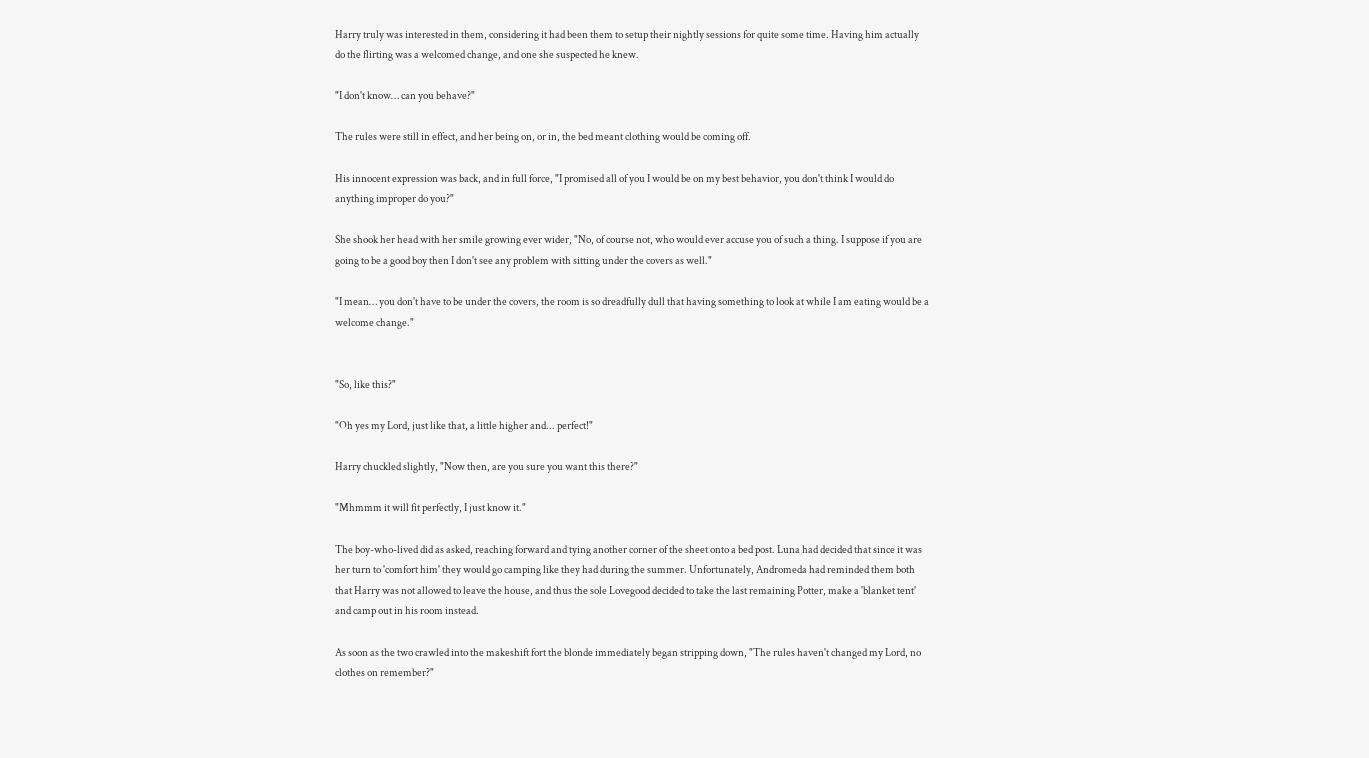Harry truly was interested in them, considering it had been them to setup their nightly sessions for quite some time. Having him actually do the flirting was a welcomed change, and one she suspected he knew.

"I don't know… can you behave?"

The rules were still in effect, and her being on, or in, the bed meant clothing would be coming off.

His innocent expression was back, and in full force, "I promised all of you I would be on my best behavior, you don't think I would do anything improper do you?"

She shook her head with her smile growing ever wider, "No, of course not, who would ever accuse you of such a thing. I suppose if you are going to be a good boy then I don't see any problem with sitting under the covers as well."

"I mean… you don't have to be under the covers, the room is so dreadfully dull that having something to look at while I am eating would be a welcome change."


"So, like this?"

"Oh yes my Lord, just like that, a little higher and... perfect!"

Harry chuckled slightly, "Now then, are you sure you want this there?"

"Mhmmm it will fit perfectly, I just know it."

The boy-who-lived did as asked, reaching forward and tying another corner of the sheet onto a bed post. Luna had decided that since it was her turn to 'comfort him' they would go camping like they had during the summer. Unfortunately, Andromeda had reminded them both that Harry was not allowed to leave the house, and thus the sole Lovegood decided to take the last remaining Potter, make a 'blanket tent' and camp out in his room instead.

As soon as the two crawled into the makeshift fort the blonde immediately began stripping down, "The rules haven't changed my Lord, no clothes on remember?"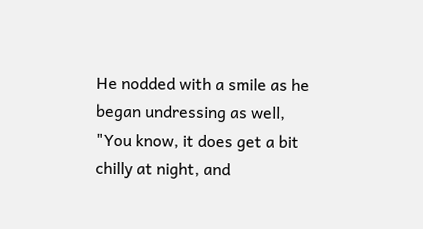He nodded with a smile as he began undressing as well, "You know, it does get a bit chilly at night, and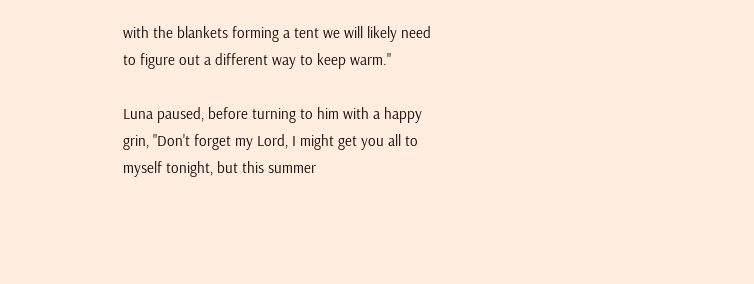with the blankets forming a tent we will likely need to figure out a different way to keep warm."

Luna paused, before turning to him with a happy grin, "Don't forget my Lord, I might get you all to myself tonight, but this summer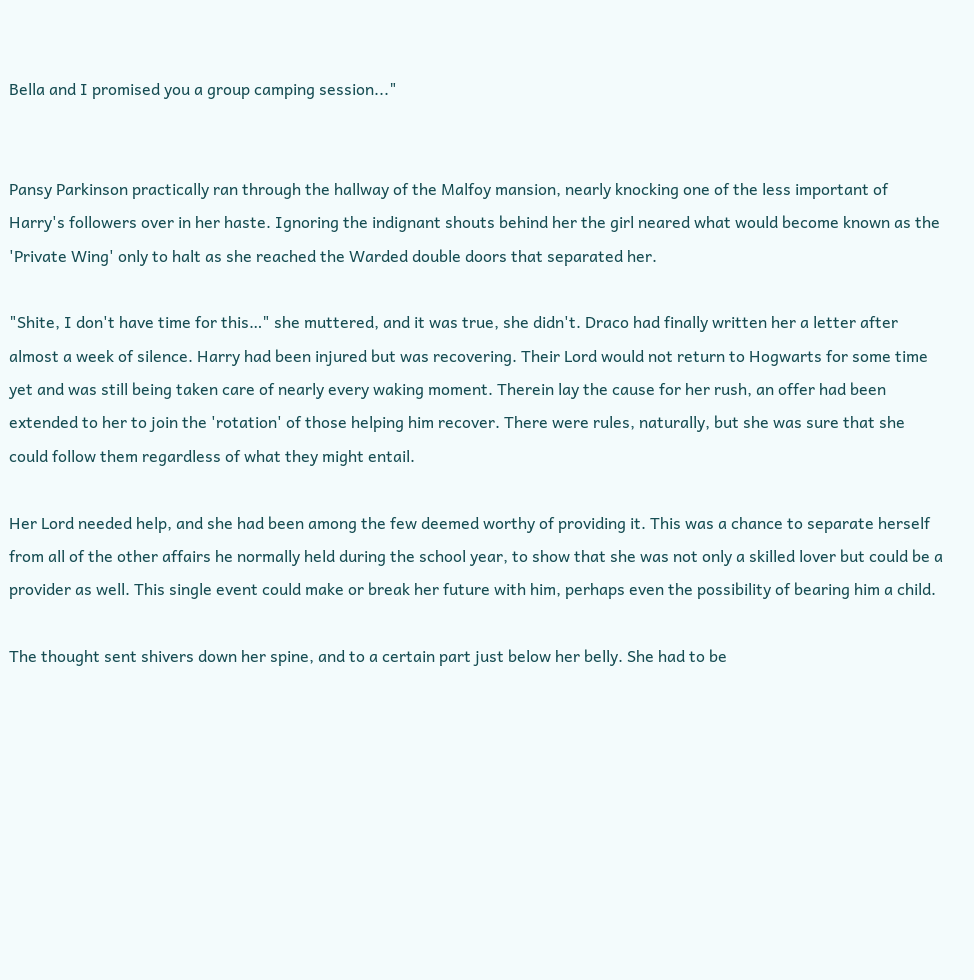Bella and I promised you a group camping session..."


Pansy Parkinson practically ran through the hallway of the Malfoy mansion, nearly knocking one of the less important of Harry's followers over in her haste. Ignoring the indignant shouts behind her the girl neared what would become known as the 'Private Wing' only to halt as she reached the Warded double doors that separated her.

"Shite, I don't have time for this…" she muttered, and it was true, she didn't. Draco had finally written her a letter after almost a week of silence. Harry had been injured but was recovering. Their Lord would not return to Hogwarts for some time yet and was still being taken care of nearly every waking moment. Therein lay the cause for her rush, an offer had been extended to her to join the 'rotation' of those helping him recover. There were rules, naturally, but she was sure that she could follow them regardless of what they might entail.

Her Lord needed help, and she had been among the few deemed worthy of providing it. This was a chance to separate herself from all of the other affairs he normally held during the school year, to show that she was not only a skilled lover but could be a provider as well. This single event could make or break her future with him, perhaps even the possibility of bearing him a child.

The thought sent shivers down her spine, and to a certain part just below her belly. She had to be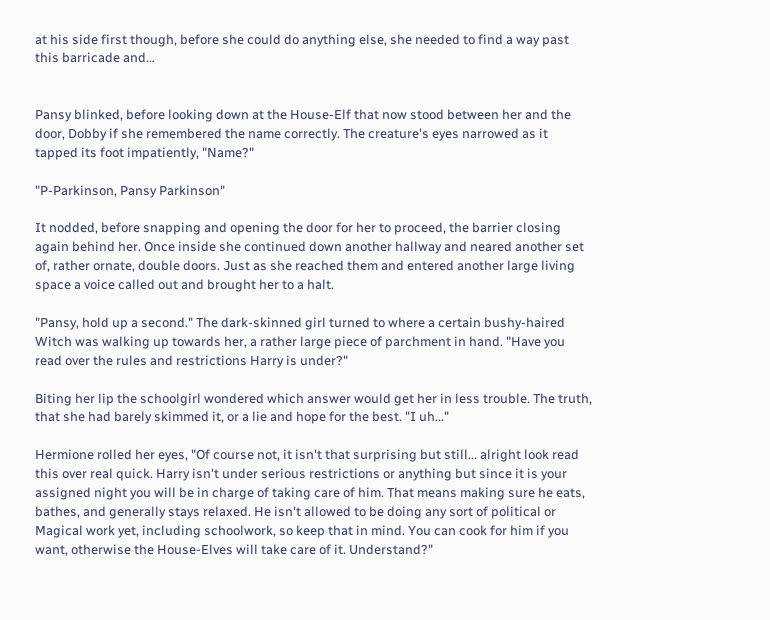at his side first though, before she could do anything else, she needed to find a way past this barricade and…


Pansy blinked, before looking down at the House-Elf that now stood between her and the door, Dobby if she remembered the name correctly. The creature's eyes narrowed as it tapped its foot impatiently, "Name?"

"P-Parkinson, Pansy Parkinson"

It nodded, before snapping and opening the door for her to proceed, the barrier closing again behind her. Once inside she continued down another hallway and neared another set of, rather ornate, double doors. Just as she reached them and entered another large living space a voice called out and brought her to a halt.

"Pansy, hold up a second." The dark-skinned girl turned to where a certain bushy-haired Witch was walking up towards her, a rather large piece of parchment in hand. "Have you read over the rules and restrictions Harry is under?"

Biting her lip the schoolgirl wondered which answer would get her in less trouble. The truth, that she had barely skimmed it, or a lie and hope for the best. "I uh..."

Hermione rolled her eyes, "Of course not, it isn't that surprising but still... alright look read this over real quick. Harry isn't under serious restrictions or anything but since it is your assigned night you will be in charge of taking care of him. That means making sure he eats, bathes, and generally stays relaxed. He isn't allowed to be doing any sort of political or Magical work yet, including schoolwork, so keep that in mind. You can cook for him if you want, otherwise the House-Elves will take care of it. Understand?"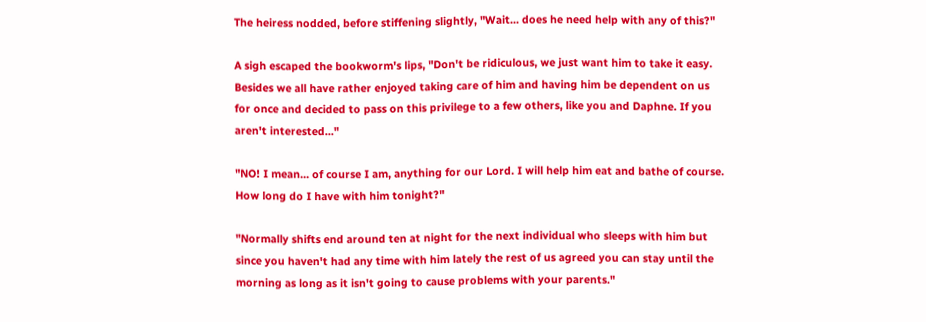The heiress nodded, before stiffening slightly, "Wait... does he need help with any of this?"

A sigh escaped the bookworm's lips, "Don't be ridiculous, we just want him to take it easy. Besides we all have rather enjoyed taking care of him and having him be dependent on us for once and decided to pass on this privilege to a few others, like you and Daphne. If you aren't interested..."

"NO! I mean... of course I am, anything for our Lord. I will help him eat and bathe of course. How long do I have with him tonight?"

"Normally shifts end around ten at night for the next individual who sleeps with him but since you haven't had any time with him lately the rest of us agreed you can stay until the morning as long as it isn't going to cause problems with your parents."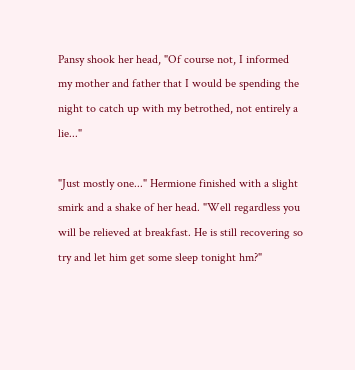Pansy shook her head, "Of course not, I informed my mother and father that I would be spending the night to catch up with my betrothed, not entirely a lie..."

"Just mostly one..." Hermione finished with a slight smirk and a shake of her head. "Well regardless you will be relieved at breakfast. He is still recovering so try and let him get some sleep tonight hm?"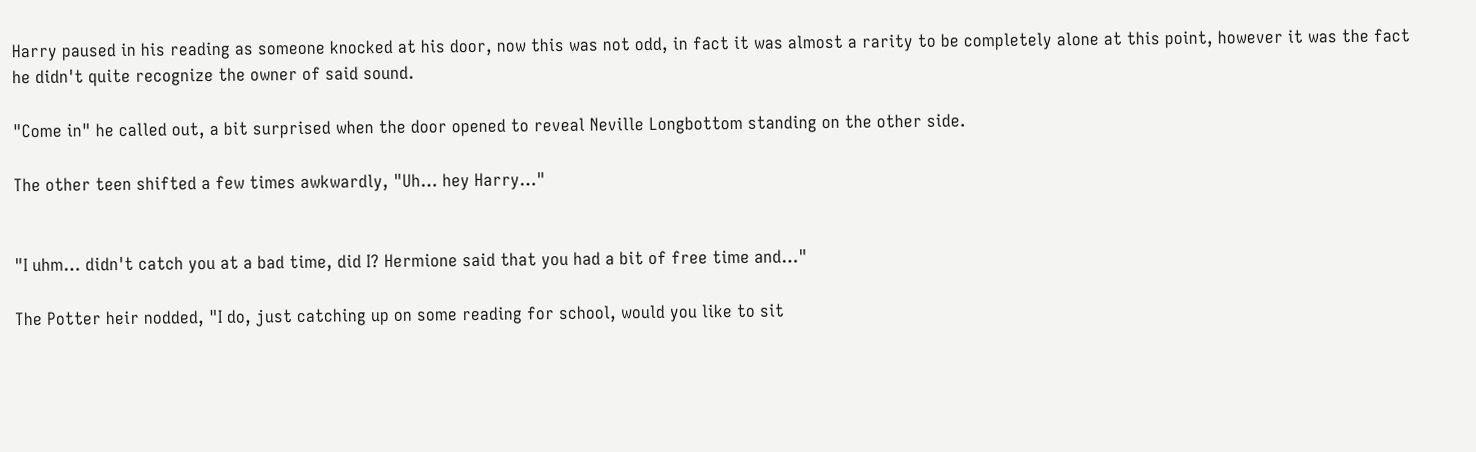Harry paused in his reading as someone knocked at his door, now this was not odd, in fact it was almost a rarity to be completely alone at this point, however it was the fact he didn't quite recognize the owner of said sound.

"Come in" he called out, a bit surprised when the door opened to reveal Neville Longbottom standing on the other side.

The other teen shifted a few times awkwardly, "Uh… hey Harry…"


"I uhm… didn't catch you at a bad time, did I? Hermione said that you had a bit of free time and…"

The Potter heir nodded, "I do, just catching up on some reading for school, would you like to sit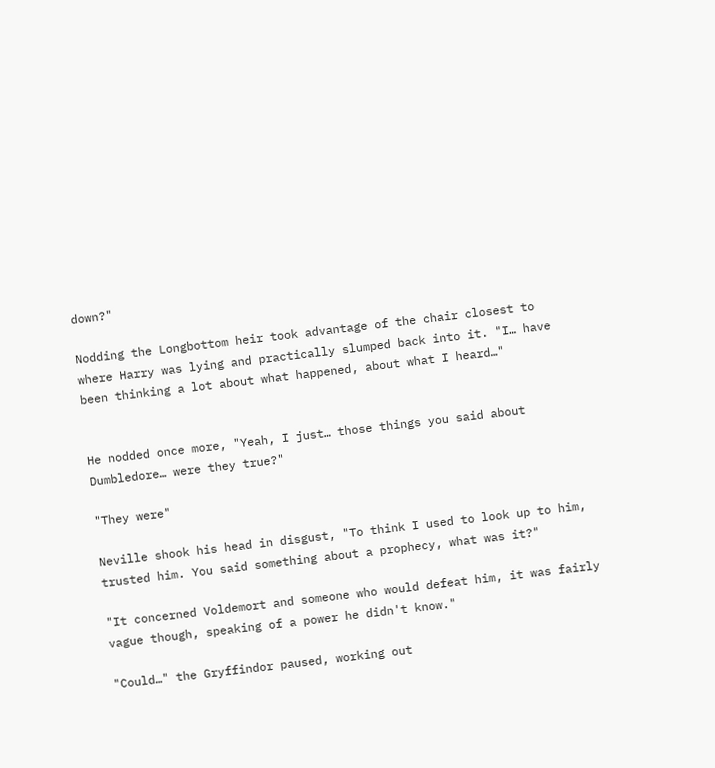down?"

Nodding the Longbottom heir took advantage of the chair closest to where Harry was lying and practically slumped back into it. "I… have been thinking a lot about what happened, about what I heard…"


He nodded once more, "Yeah, I just… those things you said about Dumbledore… were they true?"

"They were"

Neville shook his head in disgust, "To think I used to look up to him, trusted him. You said something about a prophecy, what was it?"

"It concerned Voldemort and someone who would defeat him, it was fairly vague though, speaking of a power he didn't know."

"Could…" the Gryffindor paused, working out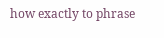how exactly to phrase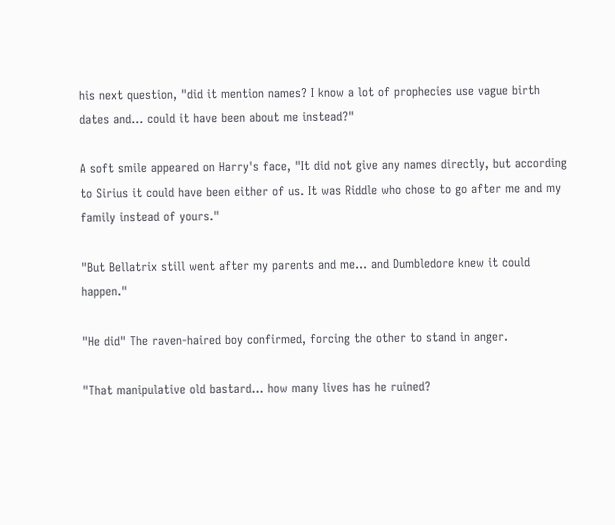his next question, "did it mention names? I know a lot of prophecies use vague birth dates and… could it have been about me instead?"

A soft smile appeared on Harry's face, "It did not give any names directly, but according to Sirius it could have been either of us. It was Riddle who chose to go after me and my family instead of yours."

"But Bellatrix still went after my parents and me… and Dumbledore knew it could happen."

"He did" The raven-haired boy confirmed, forcing the other to stand in anger.

"That manipulative old bastard… how many lives has he ruined?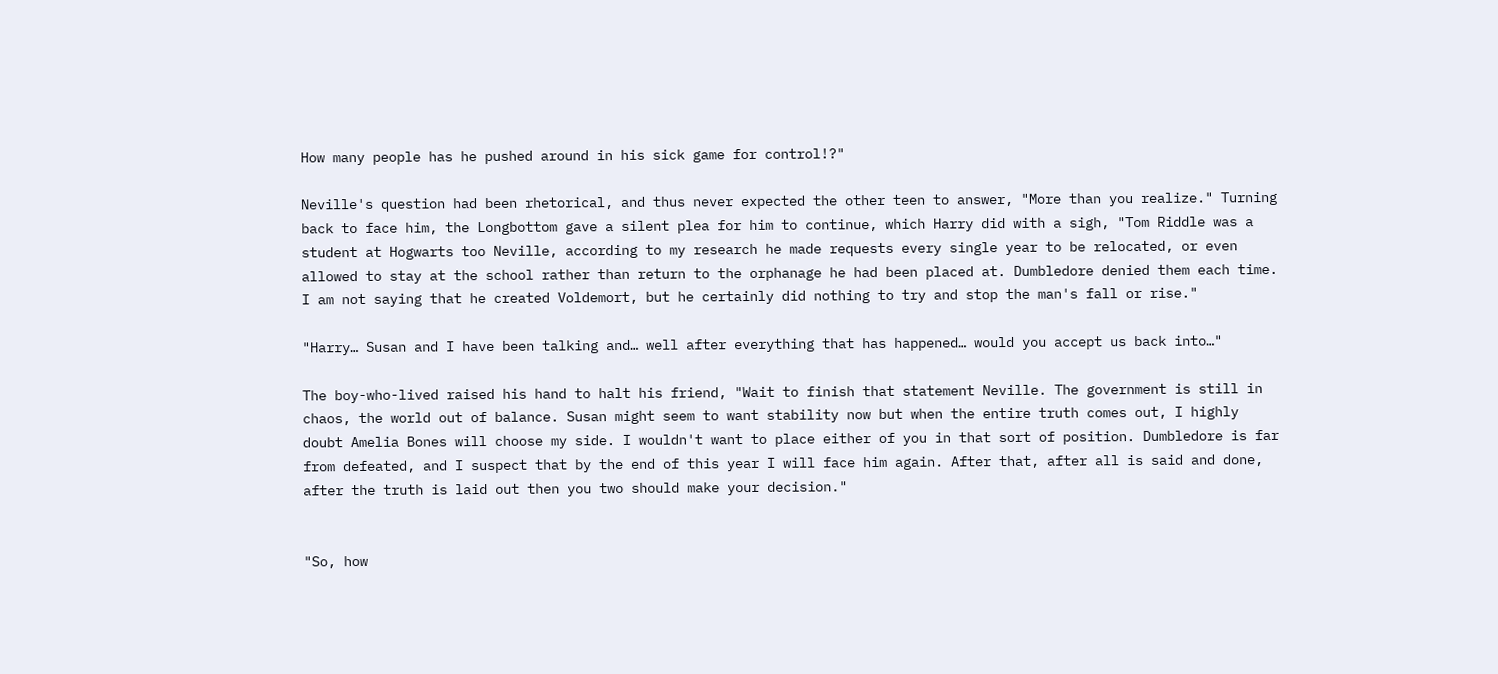How many people has he pushed around in his sick game for control!?"

Neville's question had been rhetorical, and thus never expected the other teen to answer, "More than you realize." Turning back to face him, the Longbottom gave a silent plea for him to continue, which Harry did with a sigh, "Tom Riddle was a student at Hogwarts too Neville, according to my research he made requests every single year to be relocated, or even allowed to stay at the school rather than return to the orphanage he had been placed at. Dumbledore denied them each time. I am not saying that he created Voldemort, but he certainly did nothing to try and stop the man's fall or rise."

"Harry… Susan and I have been talking and… well after everything that has happened… would you accept us back into…"

The boy-who-lived raised his hand to halt his friend, "Wait to finish that statement Neville. The government is still in chaos, the world out of balance. Susan might seem to want stability now but when the entire truth comes out, I highly doubt Amelia Bones will choose my side. I wouldn't want to place either of you in that sort of position. Dumbledore is far from defeated, and I suspect that by the end of this year I will face him again. After that, after all is said and done, after the truth is laid out then you two should make your decision."


"So, how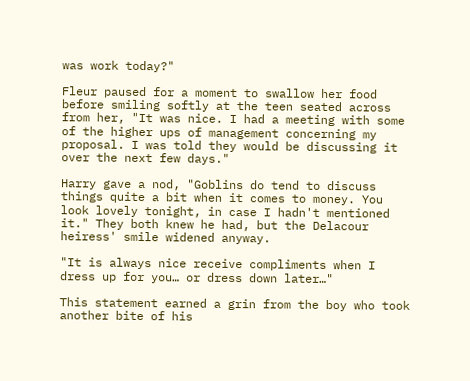was work today?"

Fleur paused for a moment to swallow her food before smiling softly at the teen seated across from her, "It was nice. I had a meeting with some of the higher ups of management concerning my proposal. I was told they would be discussing it over the next few days."

Harry gave a nod, "Goblins do tend to discuss things quite a bit when it comes to money. You look lovely tonight, in case I hadn't mentioned it." They both knew he had, but the Delacour heiress' smile widened anyway.

"It is always nice receive compliments when I dress up for you… or dress down later…"

This statement earned a grin from the boy who took another bite of his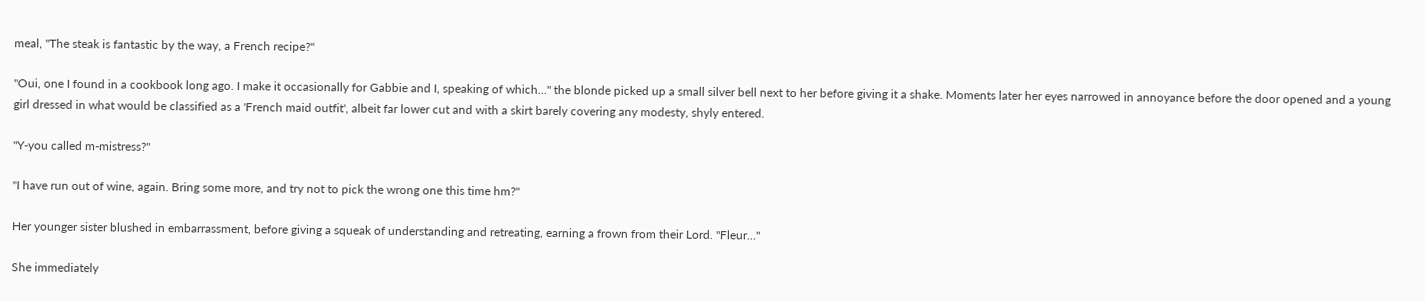meal, "The steak is fantastic by the way, a French recipe?"

"Oui, one I found in a cookbook long ago. I make it occasionally for Gabbie and I, speaking of which…" the blonde picked up a small silver bell next to her before giving it a shake. Moments later her eyes narrowed in annoyance before the door opened and a young girl dressed in what would be classified as a 'French maid outfit', albeit far lower cut and with a skirt barely covering any modesty, shyly entered.

"Y-you called m-mistress?"

"I have run out of wine, again. Bring some more, and try not to pick the wrong one this time hm?"

Her younger sister blushed in embarrassment, before giving a squeak of understanding and retreating, earning a frown from their Lord. "Fleur…"

She immediately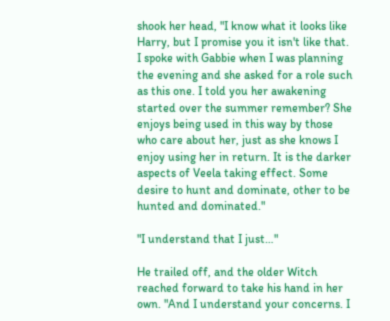shook her head, "I know what it looks like Harry, but I promise you it isn't like that. I spoke with Gabbie when I was planning the evening and she asked for a role such as this one. I told you her awakening started over the summer remember? She enjoys being used in this way by those who care about her, just as she knows I enjoy using her in return. It is the darker aspects of Veela taking effect. Some desire to hunt and dominate, other to be hunted and dominated."

"I understand that I just…"

He trailed off, and the older Witch reached forward to take his hand in her own. "And I understand your concerns. I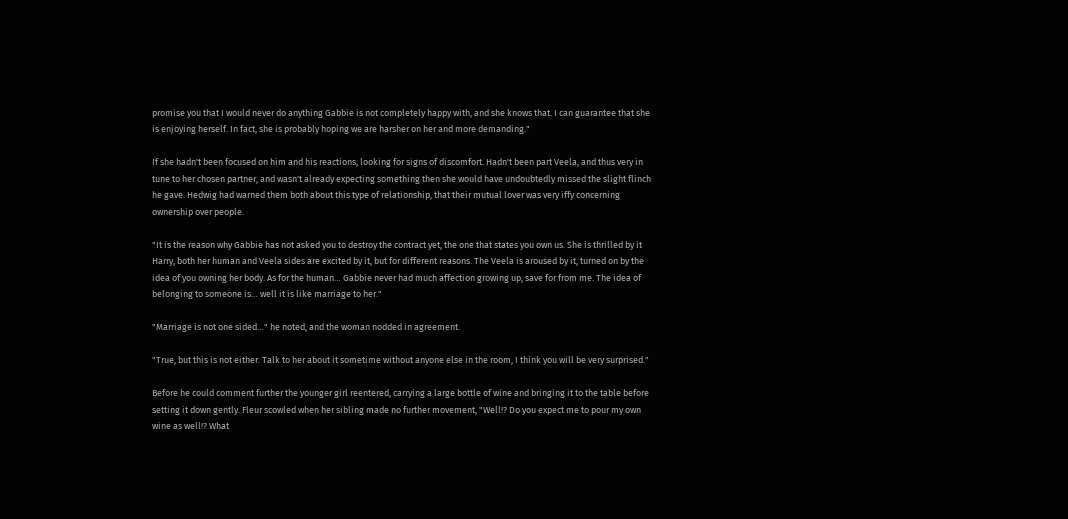promise you that I would never do anything Gabbie is not completely happy with, and she knows that. I can guarantee that she is enjoying herself. In fact, she is probably hoping we are harsher on her and more demanding."

If she hadn't been focused on him and his reactions, looking for signs of discomfort. Hadn't been part Veela, and thus very in tune to her chosen partner, and wasn't already expecting something then she would have undoubtedly missed the slight flinch he gave. Hedwig had warned them both about this type of relationship, that their mutual lover was very iffy concerning ownership over people.

"It is the reason why Gabbie has not asked you to destroy the contract yet, the one that states you own us. She is thrilled by it Harry, both her human and Veela sides are excited by it, but for different reasons. The Veela is aroused by it, turned on by the idea of you owning her body. As for the human… Gabbie never had much affection growing up, save for from me. The idea of belonging to someone is… well it is like marriage to her."

"Marriage is not one sided…" he noted, and the woman nodded in agreement.

"True, but this is not either. Talk to her about it sometime without anyone else in the room, I think you will be very surprised."

Before he could comment further the younger girl reentered, carrying a large bottle of wine and bringing it to the table before setting it down gently. Fleur scowled when her sibling made no further movement, "Well!? Do you expect me to pour my own wine as well!? What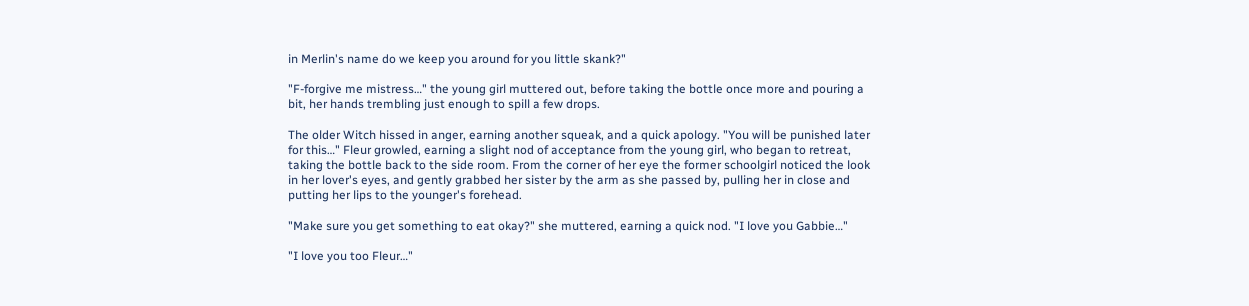in Merlin's name do we keep you around for you little skank?"

"F-forgive me mistress…" the young girl muttered out, before taking the bottle once more and pouring a bit, her hands trembling just enough to spill a few drops.

The older Witch hissed in anger, earning another squeak, and a quick apology. "You will be punished later for this…" Fleur growled, earning a slight nod of acceptance from the young girl, who began to retreat, taking the bottle back to the side room. From the corner of her eye the former schoolgirl noticed the look in her lover's eyes, and gently grabbed her sister by the arm as she passed by, pulling her in close and putting her lips to the younger's forehead.

"Make sure you get something to eat okay?" she muttered, earning a quick nod. "I love you Gabbie…"

"I love you too Fleur…"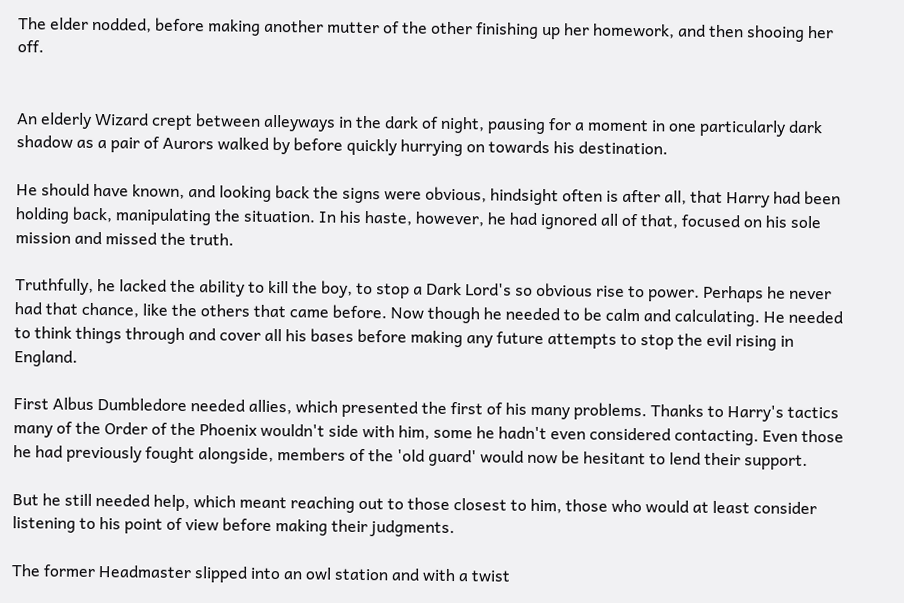The elder nodded, before making another mutter of the other finishing up her homework, and then shooing her off.


An elderly Wizard crept between alleyways in the dark of night, pausing for a moment in one particularly dark shadow as a pair of Aurors walked by before quickly hurrying on towards his destination.

He should have known, and looking back the signs were obvious, hindsight often is after all, that Harry had been holding back, manipulating the situation. In his haste, however, he had ignored all of that, focused on his sole mission and missed the truth.

Truthfully, he lacked the ability to kill the boy, to stop a Dark Lord's so obvious rise to power. Perhaps he never had that chance, like the others that came before. Now though he needed to be calm and calculating. He needed to think things through and cover all his bases before making any future attempts to stop the evil rising in England.

First Albus Dumbledore needed allies, which presented the first of his many problems. Thanks to Harry's tactics many of the Order of the Phoenix wouldn't side with him, some he hadn't even considered contacting. Even those he had previously fought alongside, members of the 'old guard' would now be hesitant to lend their support.

But he still needed help, which meant reaching out to those closest to him, those who would at least consider listening to his point of view before making their judgments.

The former Headmaster slipped into an owl station and with a twist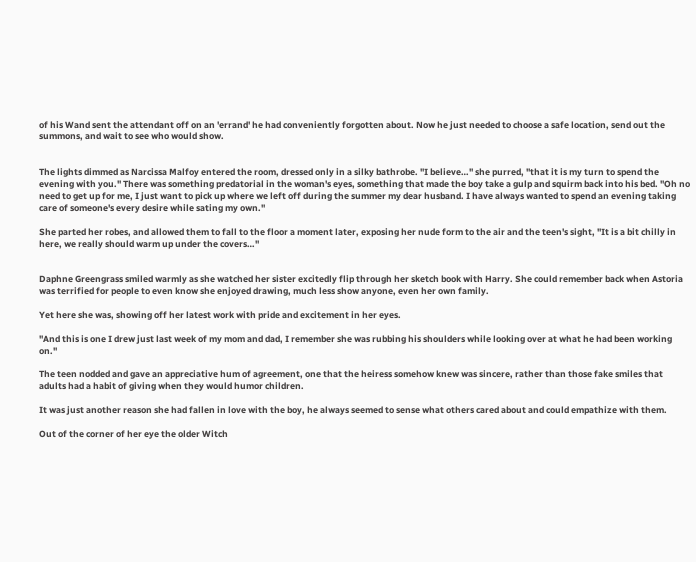of his Wand sent the attendant off on an 'errand' he had conveniently forgotten about. Now he just needed to choose a safe location, send out the summons, and wait to see who would show.


The lights dimmed as Narcissa Malfoy entered the room, dressed only in a silky bathrobe. "I believe…" she purred, "that it is my turn to spend the evening with you." There was something predatorial in the woman's eyes, something that made the boy take a gulp and squirm back into his bed. "Oh no need to get up for me, I just want to pick up where we left off during the summer my dear husband. I have always wanted to spend an evening taking care of someone's every desire while sating my own."

She parted her robes, and allowed them to fall to the floor a moment later, exposing her nude form to the air and the teen's sight, "It is a bit chilly in here, we really should warm up under the covers…"


Daphne Greengrass smiled warmly as she watched her sister excitedly flip through her sketch book with Harry. She could remember back when Astoria was terrified for people to even know she enjoyed drawing, much less show anyone, even her own family.

Yet here she was, showing off her latest work with pride and excitement in her eyes.

"And this is one I drew just last week of my mom and dad, I remember she was rubbing his shoulders while looking over at what he had been working on."

The teen nodded and gave an appreciative hum of agreement, one that the heiress somehow knew was sincere, rather than those fake smiles that adults had a habit of giving when they would humor children.

It was just another reason she had fallen in love with the boy, he always seemed to sense what others cared about and could empathize with them.

Out of the corner of her eye the older Witch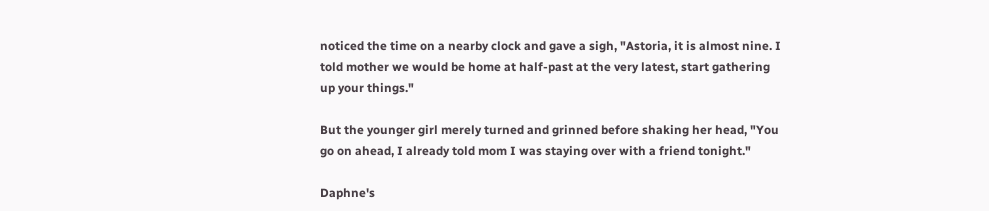noticed the time on a nearby clock and gave a sigh, "Astoria, it is almost nine. I told mother we would be home at half-past at the very latest, start gathering up your things."

But the younger girl merely turned and grinned before shaking her head, "You go on ahead, I already told mom I was staying over with a friend tonight."

Daphne's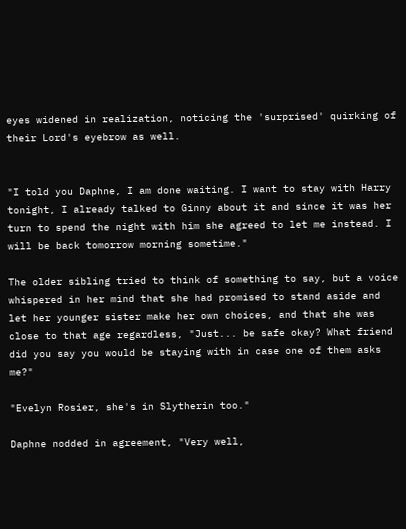eyes widened in realization, noticing the 'surprised' quirking of their Lord's eyebrow as well.


"I told you Daphne, I am done waiting. I want to stay with Harry tonight, I already talked to Ginny about it and since it was her turn to spend the night with him she agreed to let me instead. I will be back tomorrow morning sometime."

The older sibling tried to think of something to say, but a voice whispered in her mind that she had promised to stand aside and let her younger sister make her own choices, and that she was close to that age regardless, "Just... be safe okay? What friend did you say you would be staying with in case one of them asks me?"

"Evelyn Rosier, she's in Slytherin too."

Daphne nodded in agreement, "Very well,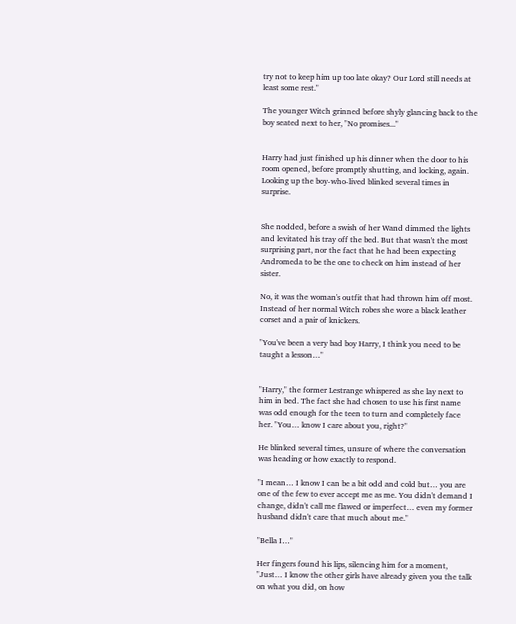try not to keep him up too late okay? Our Lord still needs at least some rest."

The younger Witch grinned before shyly glancing back to the boy seated next to her, "No promises..."


Harry had just finished up his dinner when the door to his room opened, before promptly shutting, and locking, again. Looking up the boy-who-lived blinked several times in surprise.


She nodded, before a swish of her Wand dimmed the lights and levitated his tray off the bed. But that wasn't the most surprising part, nor the fact that he had been expecting Andromeda to be the one to check on him instead of her sister.

No, it was the woman's outfit that had thrown him off most. Instead of her normal Witch robes she wore a black leather corset and a pair of knickers.

"You've been a very bad boy Harry, I think you need to be taught a lesson…"


"Harry," the former Lestrange whispered as she lay next to him in bed. The fact she had chosen to use his first name was odd enough for the teen to turn and completely face her. "You… know I care about you, right?"

He blinked several times, unsure of where the conversation was heading or how exactly to respond.

"I mean… I know I can be a bit odd and cold but… you are one of the few to ever accept me as me. You didn't demand I change, didn't call me flawed or imperfect… even my former husband didn't care that much about me."

"Bella I…"

Her fingers found his lips, silencing him for a moment, "Just… I know the other girls have already given you the talk on what you did, on how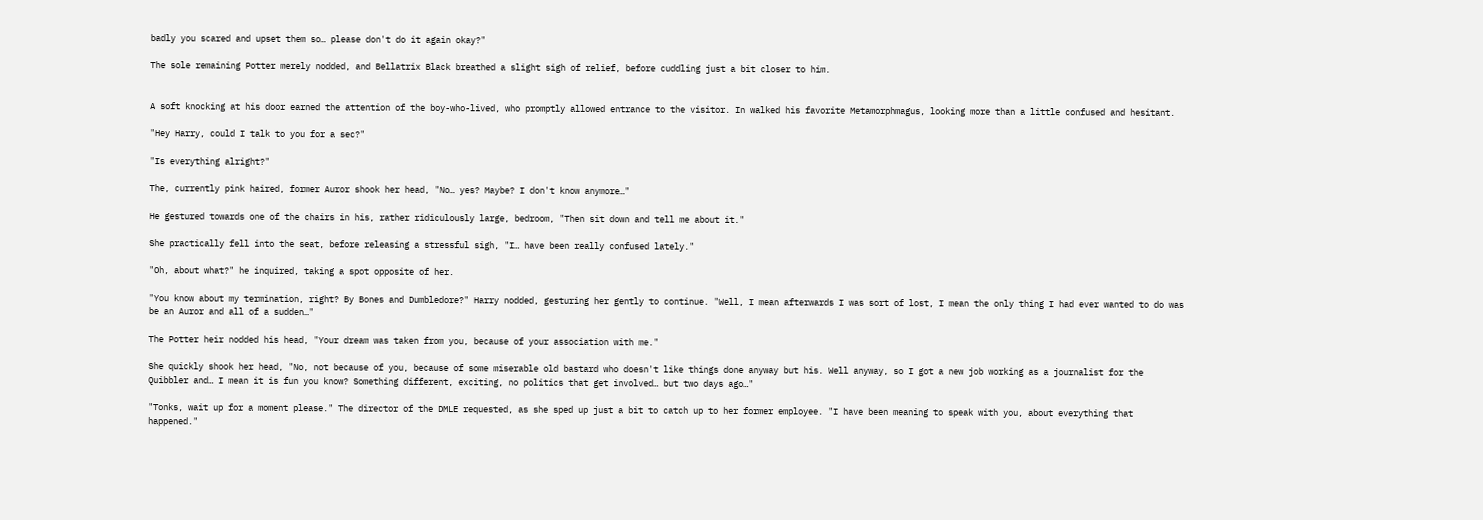badly you scared and upset them so… please don't do it again okay?"

The sole remaining Potter merely nodded, and Bellatrix Black breathed a slight sigh of relief, before cuddling just a bit closer to him.


A soft knocking at his door earned the attention of the boy-who-lived, who promptly allowed entrance to the visitor. In walked his favorite Metamorphmagus, looking more than a little confused and hesitant.

"Hey Harry, could I talk to you for a sec?"

"Is everything alright?"

The, currently pink haired, former Auror shook her head, "No… yes? Maybe? I don't know anymore…"

He gestured towards one of the chairs in his, rather ridiculously large, bedroom, "Then sit down and tell me about it."

She practically fell into the seat, before releasing a stressful sigh, "I… have been really confused lately."

"Oh, about what?" he inquired, taking a spot opposite of her.

"You know about my termination, right? By Bones and Dumbledore?" Harry nodded, gesturing her gently to continue. "Well, I mean afterwards I was sort of lost, I mean the only thing I had ever wanted to do was be an Auror and all of a sudden…"

The Potter heir nodded his head, "Your dream was taken from you, because of your association with me."

She quickly shook her head, "No, not because of you, because of some miserable old bastard who doesn't like things done anyway but his. Well anyway, so I got a new job working as a journalist for the Quibbler and… I mean it is fun you know? Something different, exciting, no politics that get involved… but two days ago…"

"Tonks, wait up for a moment please." The director of the DMLE requested, as she sped up just a bit to catch up to her former employee. "I have been meaning to speak with you, about everything that happened."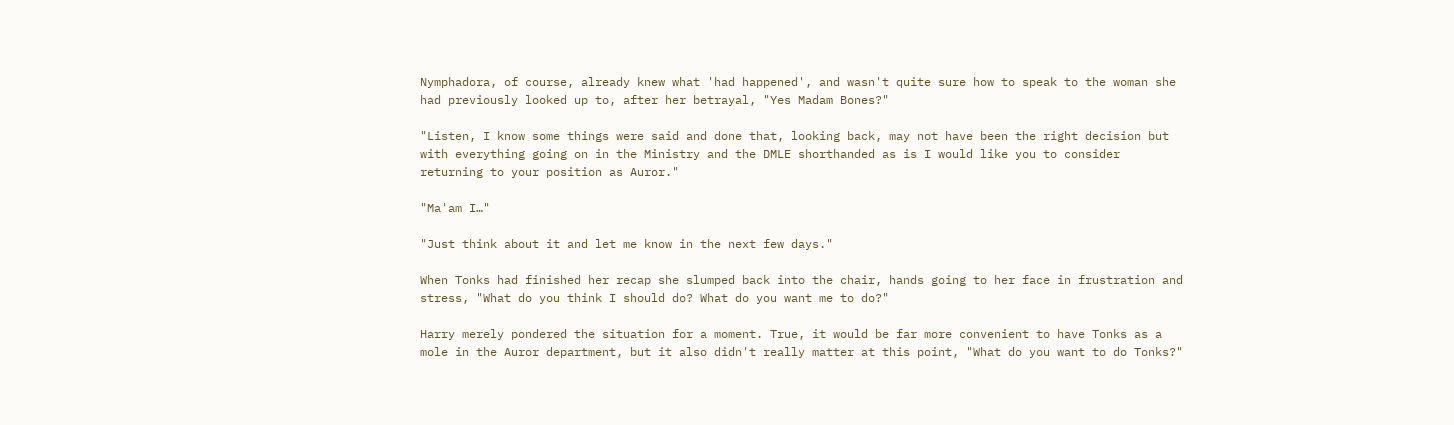Nymphadora, of course, already knew what 'had happened', and wasn't quite sure how to speak to the woman she had previously looked up to, after her betrayal, "Yes Madam Bones?"

"Listen, I know some things were said and done that, looking back, may not have been the right decision but with everything going on in the Ministry and the DMLE shorthanded as is I would like you to consider returning to your position as Auror."

"Ma'am I…"

"Just think about it and let me know in the next few days."

When Tonks had finished her recap she slumped back into the chair, hands going to her face in frustration and stress, "What do you think I should do? What do you want me to do?"

Harry merely pondered the situation for a moment. True, it would be far more convenient to have Tonks as a mole in the Auror department, but it also didn't really matter at this point, "What do you want to do Tonks?"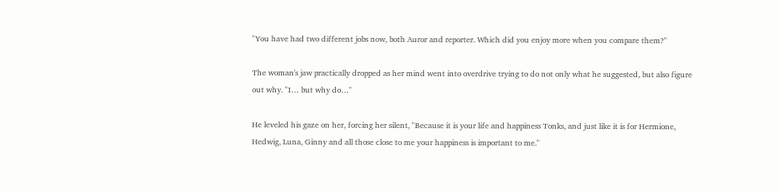"You have had two different jobs now, both Auror and reporter. Which did you enjoy more when you compare them?"

The woman's jaw practically dropped as her mind went into overdrive trying to do not only what he suggested, but also figure out why. "I… but why do…"

He leveled his gaze on her, forcing her silent, "Because it is your life and happiness Tonks, and just like it is for Hermione, Hedwig, Luna, Ginny and all those close to me your happiness is important to me."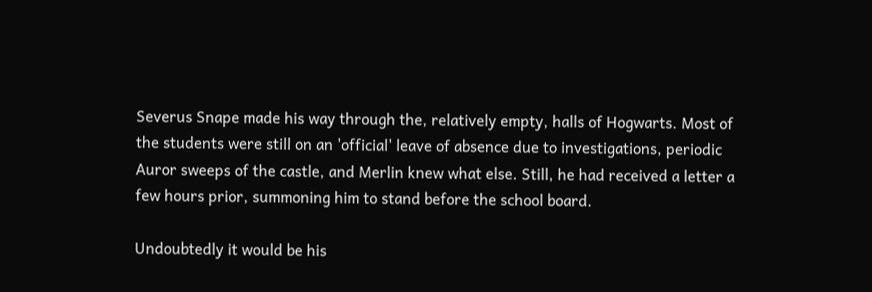Severus Snape made his way through the, relatively empty, halls of Hogwarts. Most of the students were still on an 'official' leave of absence due to investigations, periodic Auror sweeps of the castle, and Merlin knew what else. Still, he had received a letter a few hours prior, summoning him to stand before the school board.

Undoubtedly it would be his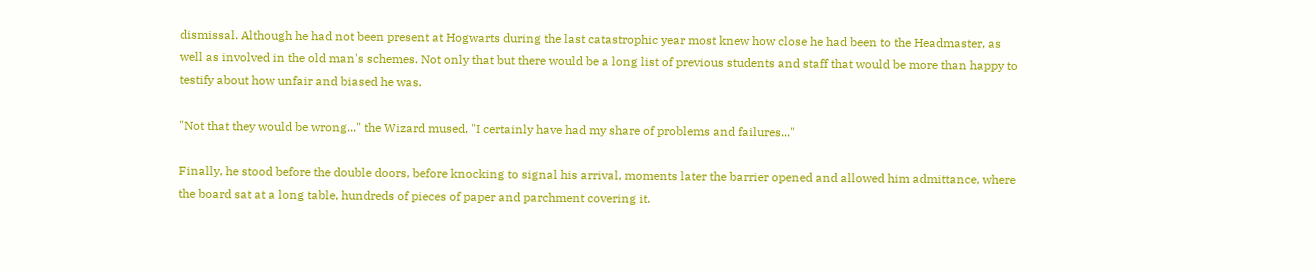dismissal. Although he had not been present at Hogwarts during the last catastrophic year most knew how close he had been to the Headmaster, as well as involved in the old man's schemes. Not only that but there would be a long list of previous students and staff that would be more than happy to testify about how unfair and biased he was.

"Not that they would be wrong..." the Wizard mused, "I certainly have had my share of problems and failures..."

Finally, he stood before the double doors, before knocking to signal his arrival, moments later the barrier opened and allowed him admittance, where the board sat at a long table, hundreds of pieces of paper and parchment covering it.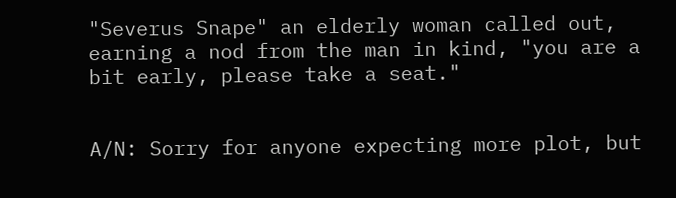"Severus Snape" an elderly woman called out, earning a nod from the man in kind, "you are a bit early, please take a seat."


A/N: Sorry for anyone expecting more plot, but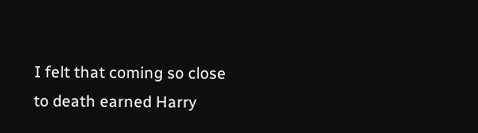I felt that coming so close to death earned Harry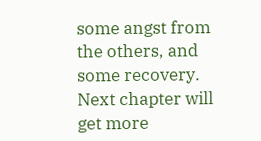some angst from the others, and some recovery. Next chapter will get more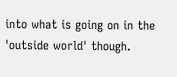into what is going on in the 'outside world' though.